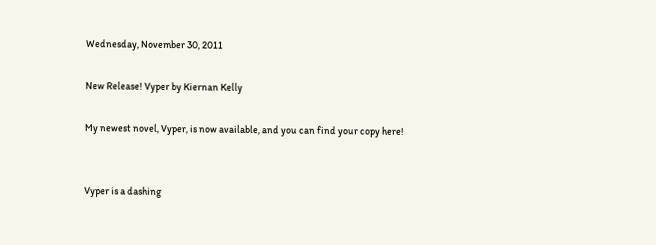Wednesday, November 30, 2011

New Release! Vyper by Kiernan Kelly

My newest novel, Vyper, is now available, and you can find your copy here!


Vyper is a dashing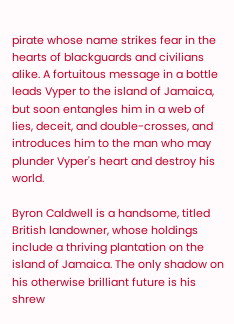pirate whose name strikes fear in the hearts of blackguards and civilians alike. A fortuitous message in a bottle leads Vyper to the island of Jamaica, but soon entangles him in a web of lies, deceit, and double-crosses, and introduces him to the man who may plunder Vyper's heart and destroy his world.

Byron Caldwell is a handsome, titled British landowner, whose holdings include a thriving plantation on the island of Jamaica. The only shadow on his otherwise brilliant future is his shrew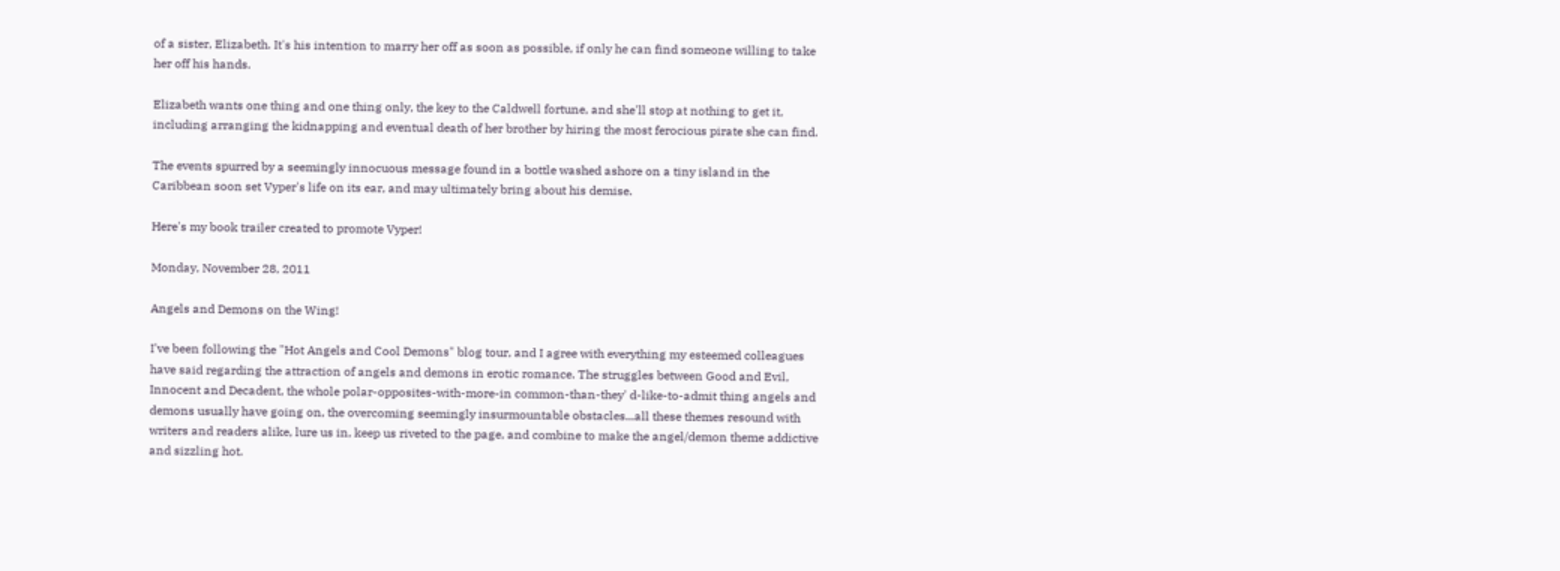of a sister, Elizabeth. It's his intention to marry her off as soon as possible, if only he can find someone willing to take her off his hands.

Elizabeth wants one thing and one thing only, the key to the Caldwell fortune, and she'll stop at nothing to get it, including arranging the kidnapping and eventual death of her brother by hiring the most ferocious pirate she can find.

The events spurred by a seemingly innocuous message found in a bottle washed ashore on a tiny island in the Caribbean soon set Vyper's life on its ear, and may ultimately bring about his demise.

Here's my book trailer created to promote Vyper!

Monday, November 28, 2011

Angels and Demons on the Wing!

I've been following the "Hot Angels and Cool Demons" blog tour, and I agree with everything my esteemed colleagues have said regarding the attraction of angels and demons in erotic romance. The struggles between Good and Evil, Innocent and Decadent, the whole polar-opposites-with-more-in common-than-they' d-like-to-admit thing angels and demons usually have going on, the overcoming seemingly insurmountable obstacles...all these themes resound with writers and readers alike, lure us in, keep us riveted to the page, and combine to make the angel/demon theme addictive and sizzling hot.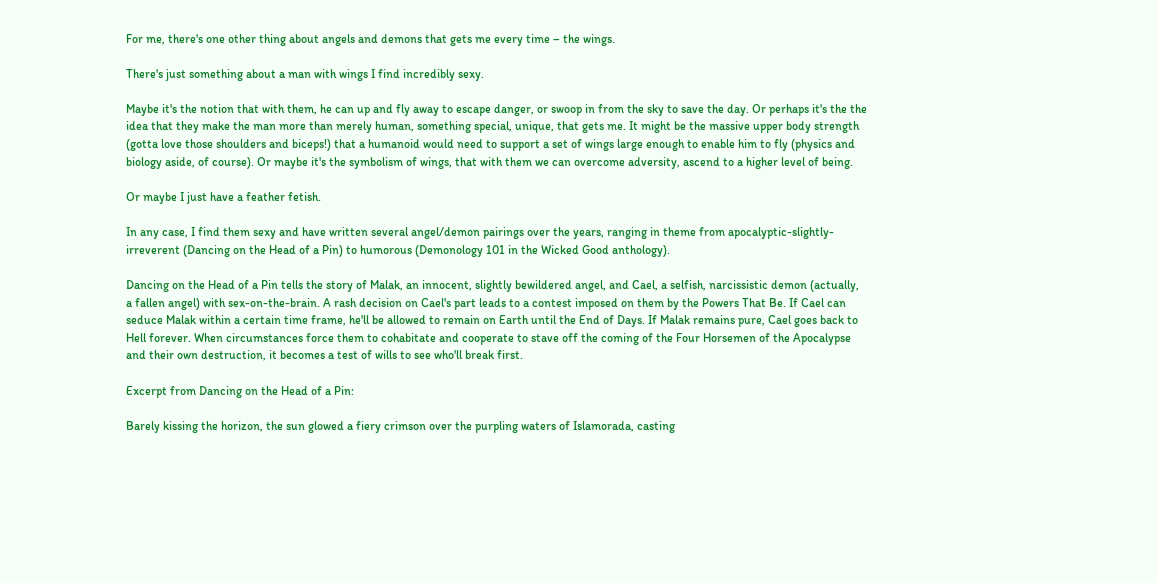For me, there's one other thing about angels and demons that gets me every time – the wings.

There's just something about a man with wings I find incredibly sexy.

Maybe it's the notion that with them, he can up and fly away to escape danger, or swoop in from the sky to save the day. Or perhaps it's the the idea that they make the man more than merely human, something special, unique, that gets me. It might be the massive upper body strength (gotta love those shoulders and biceps!) that a humanoid would need to support a set of wings large enough to enable him to fly (physics and biology aside, of course). Or maybe it's the symbolism of wings, that with them we can overcome adversity, ascend to a higher level of being.

Or maybe I just have a feather fetish.

In any case, I find them sexy and have written several angel/demon pairings over the years, ranging in theme from apocalyptic-slightly-irreverent (Dancing on the Head of a Pin) to humorous (Demonology 101 in the Wicked Good anthology).

Dancing on the Head of a Pin tells the story of Malak, an innocent, slightly bewildered angel, and Cael, a selfish, narcissistic demon (actually, a fallen angel) with sex-on-the-brain. A rash decision on Cael's part leads to a contest imposed on them by the Powers That Be. If Cael can seduce Malak within a certain time frame, he'll be allowed to remain on Earth until the End of Days. If Malak remains pure, Cael goes back to Hell forever. When circumstances force them to cohabitate and cooperate to stave off the coming of the Four Horsemen of the Apocalypse and their own destruction, it becomes a test of wills to see who'll break first.

Excerpt from Dancing on the Head of a Pin:

Barely kissing the horizon, the sun glowed a fiery crimson over the purpling waters of Islamorada, casting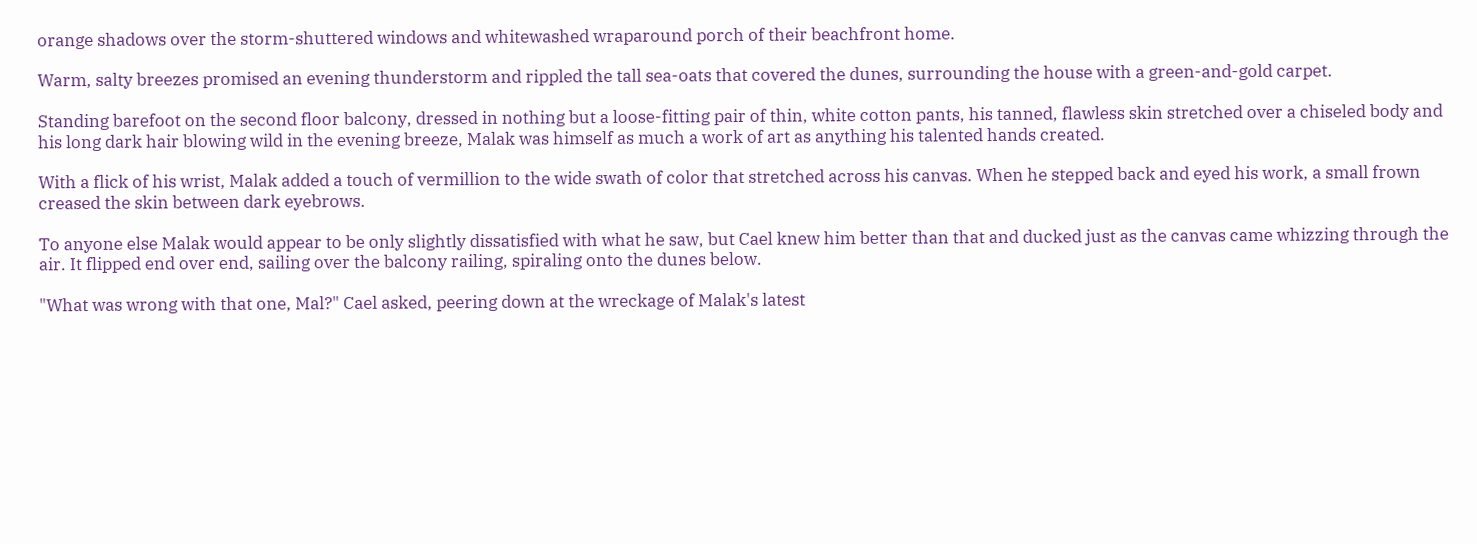orange shadows over the storm-shuttered windows and whitewashed wraparound porch of their beachfront home.

Warm, salty breezes promised an evening thunderstorm and rippled the tall sea-oats that covered the dunes, surrounding the house with a green-and-gold carpet.

Standing barefoot on the second floor balcony, dressed in nothing but a loose-fitting pair of thin, white cotton pants, his tanned, flawless skin stretched over a chiseled body and his long dark hair blowing wild in the evening breeze, Malak was himself as much a work of art as anything his talented hands created.

With a flick of his wrist, Malak added a touch of vermillion to the wide swath of color that stretched across his canvas. When he stepped back and eyed his work, a small frown creased the skin between dark eyebrows.

To anyone else Malak would appear to be only slightly dissatisfied with what he saw, but Cael knew him better than that and ducked just as the canvas came whizzing through the air. It flipped end over end, sailing over the balcony railing, spiraling onto the dunes below.

"What was wrong with that one, Mal?" Cael asked, peering down at the wreckage of Malak's latest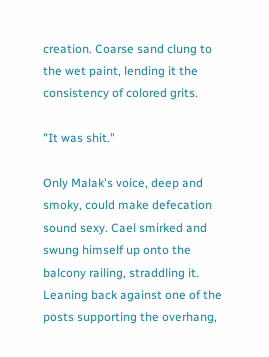creation. Coarse sand clung to the wet paint, lending it the consistency of colored grits.

"It was shit."

Only Malak's voice, deep and smoky, could make defecation sound sexy. Cael smirked and swung himself up onto the balcony railing, straddling it. Leaning back against one of the posts supporting the overhang,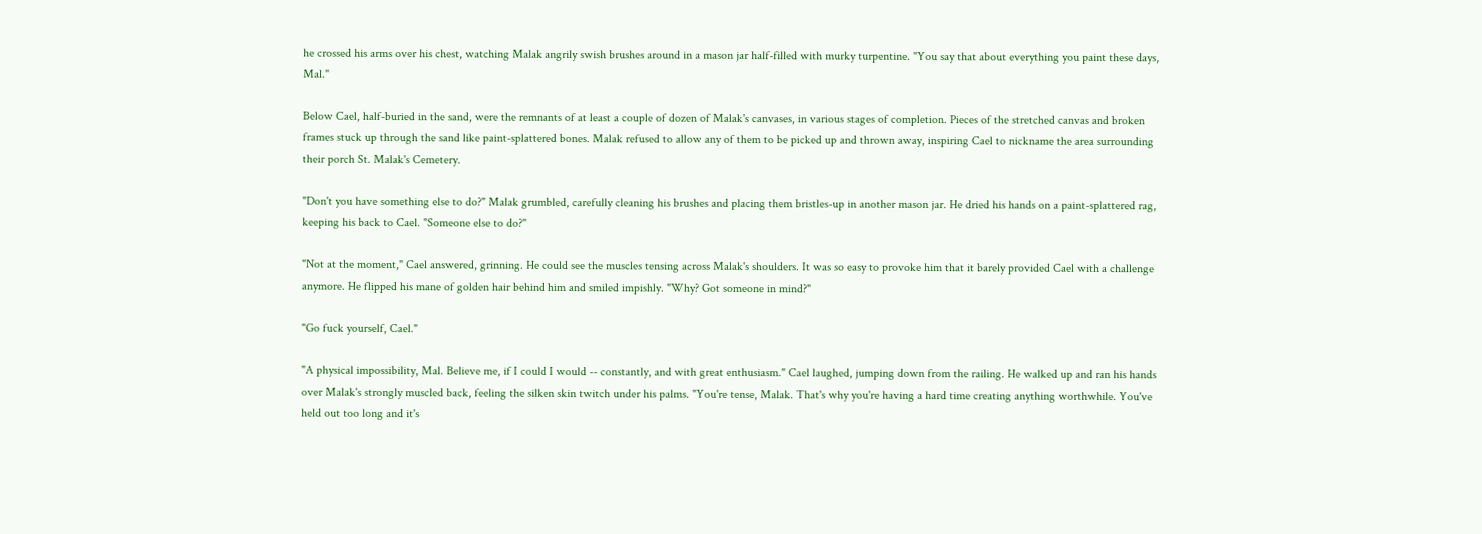he crossed his arms over his chest, watching Malak angrily swish brushes around in a mason jar half-filled with murky turpentine. "You say that about everything you paint these days, Mal."

Below Cael, half-buried in the sand, were the remnants of at least a couple of dozen of Malak's canvases, in various stages of completion. Pieces of the stretched canvas and broken frames stuck up through the sand like paint-splattered bones. Malak refused to allow any of them to be picked up and thrown away, inspiring Cael to nickname the area surrounding their porch St. Malak's Cemetery.

"Don't you have something else to do?" Malak grumbled, carefully cleaning his brushes and placing them bristles-up in another mason jar. He dried his hands on a paint-splattered rag, keeping his back to Cael. "Someone else to do?"

"Not at the moment," Cael answered, grinning. He could see the muscles tensing across Malak's shoulders. It was so easy to provoke him that it barely provided Cael with a challenge anymore. He flipped his mane of golden hair behind him and smiled impishly. "Why? Got someone in mind?"

"Go fuck yourself, Cael."

"A physical impossibility, Mal. Believe me, if I could I would -- constantly, and with great enthusiasm." Cael laughed, jumping down from the railing. He walked up and ran his hands over Malak's strongly muscled back, feeling the silken skin twitch under his palms. "You're tense, Malak. That's why you're having a hard time creating anything worthwhile. You've held out too long and it's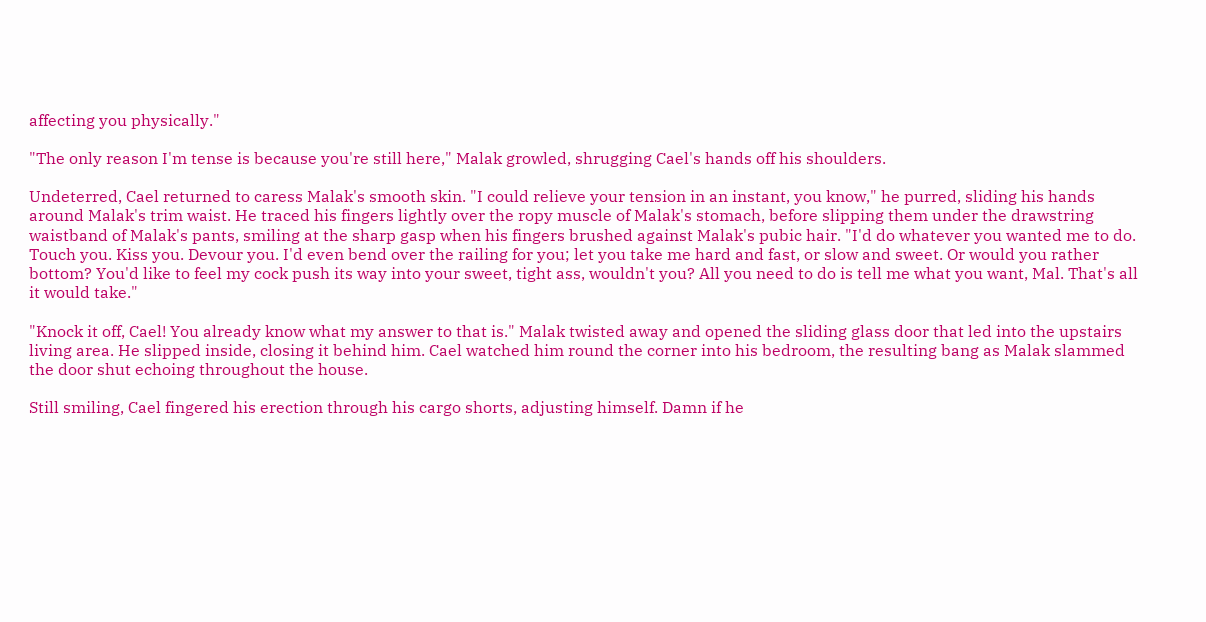affecting you physically."

"The only reason I'm tense is because you're still here," Malak growled, shrugging Cael's hands off his shoulders.

Undeterred, Cael returned to caress Malak's smooth skin. "I could relieve your tension in an instant, you know," he purred, sliding his hands around Malak's trim waist. He traced his fingers lightly over the ropy muscle of Malak's stomach, before slipping them under the drawstring waistband of Malak's pants, smiling at the sharp gasp when his fingers brushed against Malak's pubic hair. "I'd do whatever you wanted me to do. Touch you. Kiss you. Devour you. I'd even bend over the railing for you; let you take me hard and fast, or slow and sweet. Or would you rather bottom? You'd like to feel my cock push its way into your sweet, tight ass, wouldn't you? All you need to do is tell me what you want, Mal. That's all it would take."

"Knock it off, Cael! You already know what my answer to that is." Malak twisted away and opened the sliding glass door that led into the upstairs living area. He slipped inside, closing it behind him. Cael watched him round the corner into his bedroom, the resulting bang as Malak slammed the door shut echoing throughout the house.

Still smiling, Cael fingered his erection through his cargo shorts, adjusting himself. Damn if he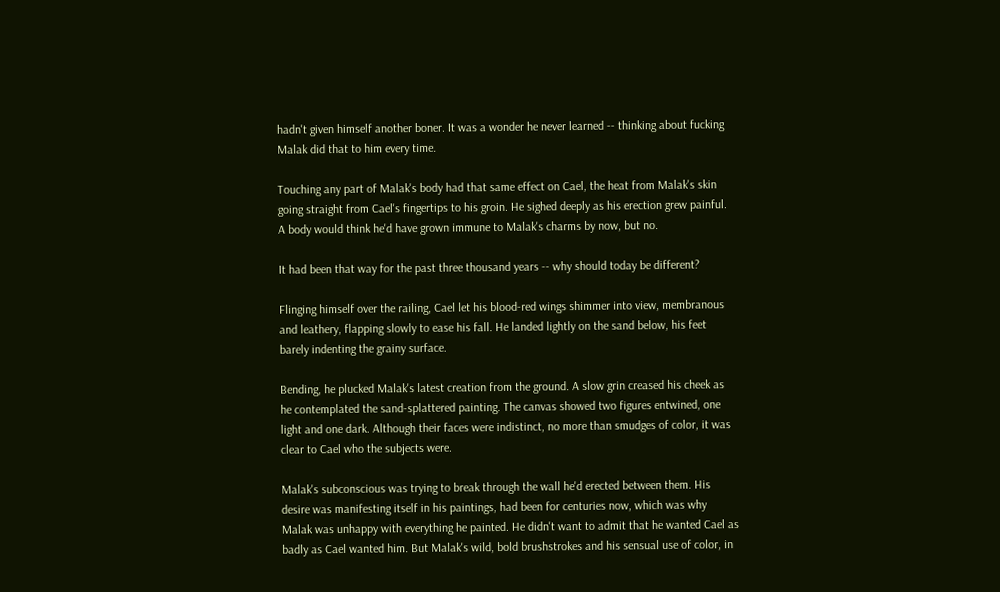hadn't given himself another boner. It was a wonder he never learned -- thinking about fucking Malak did that to him every time.

Touching any part of Malak's body had that same effect on Cael, the heat from Malak's skin going straight from Cael's fingertips to his groin. He sighed deeply as his erection grew painful. A body would think he'd have grown immune to Malak's charms by now, but no.

It had been that way for the past three thousand years -- why should today be different?

Flinging himself over the railing, Cael let his blood-red wings shimmer into view, membranous and leathery, flapping slowly to ease his fall. He landed lightly on the sand below, his feet barely indenting the grainy surface.

Bending, he plucked Malak's latest creation from the ground. A slow grin creased his cheek as he contemplated the sand-splattered painting. The canvas showed two figures entwined, one light and one dark. Although their faces were indistinct, no more than smudges of color, it was clear to Cael who the subjects were.

Malak's subconscious was trying to break through the wall he'd erected between them. His desire was manifesting itself in his paintings, had been for centuries now, which was why Malak was unhappy with everything he painted. He didn't want to admit that he wanted Cael as badly as Cael wanted him. But Malak's wild, bold brushstrokes and his sensual use of color, in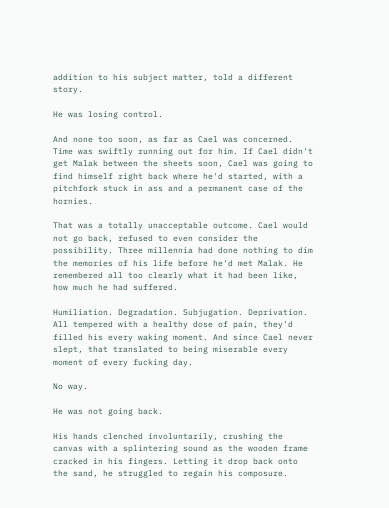addition to his subject matter, told a different story.

He was losing control.

And none too soon, as far as Cael was concerned. Time was swiftly running out for him. If Cael didn't get Malak between the sheets soon, Cael was going to find himself right back where he'd started, with a pitchfork stuck in ass and a permanent case of the hornies.

That was a totally unacceptable outcome. Cael would not go back, refused to even consider the possibility. Three millennia had done nothing to dim the memories of his life before he'd met Malak. He remembered all too clearly what it had been like, how much he had suffered.

Humiliation. Degradation. Subjugation. Deprivation. All tempered with a healthy dose of pain, they'd filled his every waking moment. And since Cael never slept, that translated to being miserable every moment of every fucking day.

No way.

He was not going back.

His hands clenched involuntarily, crushing the canvas with a splintering sound as the wooden frame cracked in his fingers. Letting it drop back onto the sand, he struggled to regain his composure.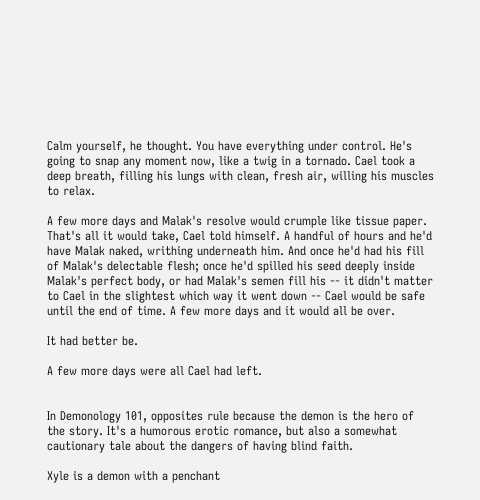Calm yourself, he thought. You have everything under control. He's going to snap any moment now, like a twig in a tornado. Cael took a deep breath, filling his lungs with clean, fresh air, willing his muscles to relax.

A few more days and Malak's resolve would crumple like tissue paper. That's all it would take, Cael told himself. A handful of hours and he'd have Malak naked, writhing underneath him. And once he'd had his fill of Malak's delectable flesh; once he'd spilled his seed deeply inside Malak's perfect body, or had Malak's semen fill his -- it didn't matter to Cael in the slightest which way it went down -- Cael would be safe until the end of time. A few more days and it would all be over.

It had better be.

A few more days were all Cael had left.


In Demonology 101, opposites rule because the demon is the hero of the story. It's a humorous erotic romance, but also a somewhat cautionary tale about the dangers of having blind faith.

Xyle is a demon with a penchant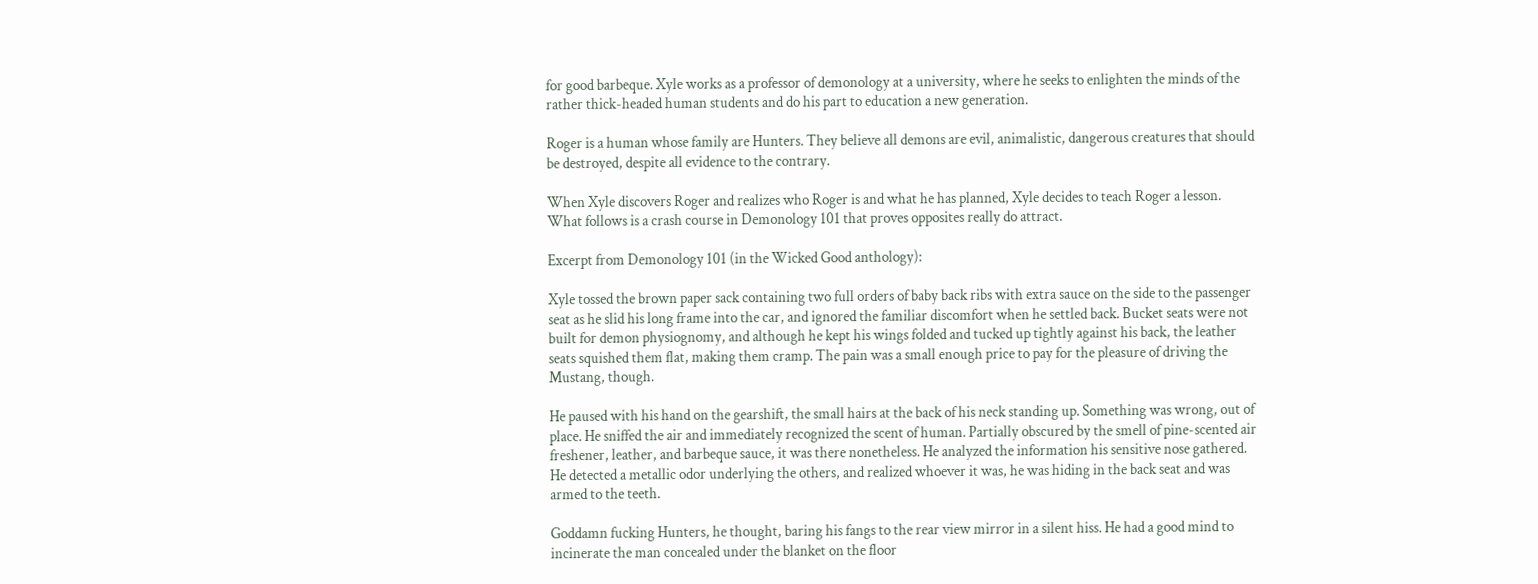for good barbeque. Xyle works as a professor of demonology at a university, where he seeks to enlighten the minds of the rather thick-headed human students and do his part to education a new generation.

Roger is a human whose family are Hunters. They believe all demons are evil, animalistic, dangerous creatures that should be destroyed, despite all evidence to the contrary.

When Xyle discovers Roger and realizes who Roger is and what he has planned, Xyle decides to teach Roger a lesson. What follows is a crash course in Demonology 101 that proves opposites really do attract.

Excerpt from Demonology 101 (in the Wicked Good anthology):

Xyle tossed the brown paper sack containing two full orders of baby back ribs with extra sauce on the side to the passenger seat as he slid his long frame into the car, and ignored the familiar discomfort when he settled back. Bucket seats were not built for demon physiognomy, and although he kept his wings folded and tucked up tightly against his back, the leather seats squished them flat, making them cramp. The pain was a small enough price to pay for the pleasure of driving the Mustang, though.

He paused with his hand on the gearshift, the small hairs at the back of his neck standing up. Something was wrong, out of place. He sniffed the air and immediately recognized the scent of human. Partially obscured by the smell of pine-scented air freshener, leather, and barbeque sauce, it was there nonetheless. He analyzed the information his sensitive nose gathered. He detected a metallic odor underlying the others, and realized whoever it was, he was hiding in the back seat and was armed to the teeth.

Goddamn fucking Hunters, he thought, baring his fangs to the rear view mirror in a silent hiss. He had a good mind to incinerate the man concealed under the blanket on the floor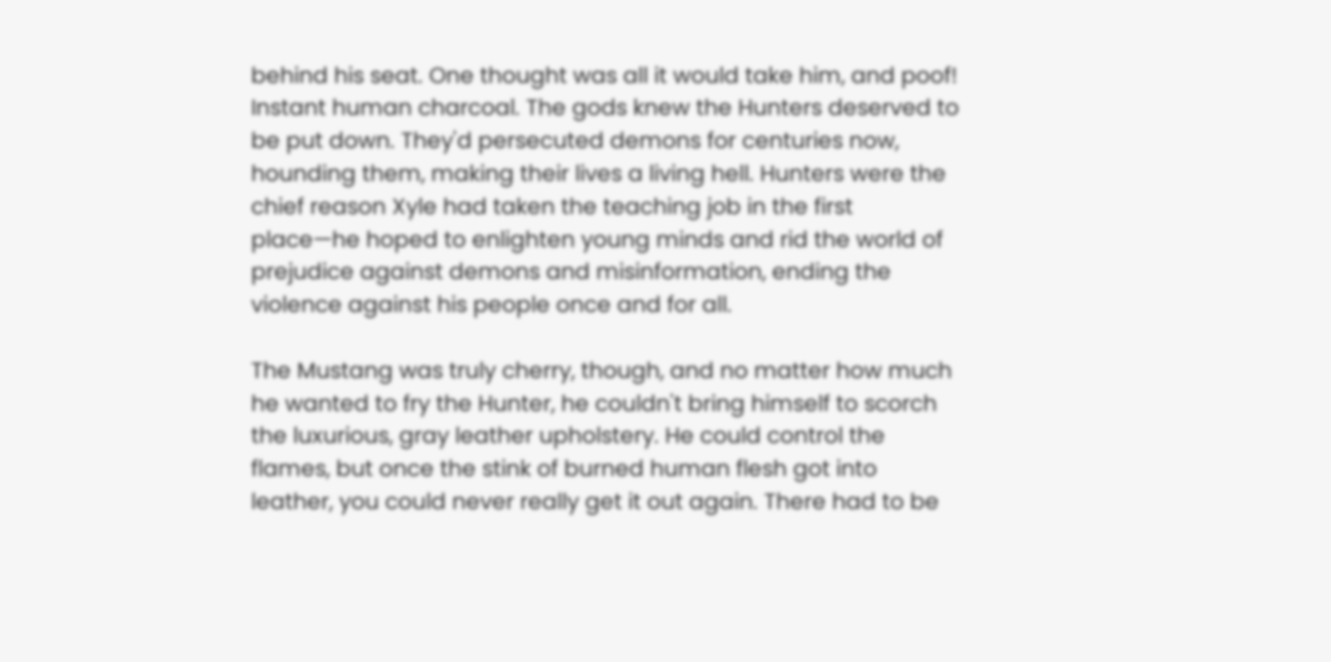behind his seat. One thought was all it would take him, and poof! Instant human charcoal. The gods knew the Hunters deserved to be put down. They'd persecuted demons for centuries now, hounding them, making their lives a living hell. Hunters were the chief reason Xyle had taken the teaching job in the first place—he hoped to enlighten young minds and rid the world of prejudice against demons and misinformation, ending the violence against his people once and for all.

The Mustang was truly cherry, though, and no matter how much he wanted to fry the Hunter, he couldn't bring himself to scorch the luxurious, gray leather upholstery. He could control the flames, but once the stink of burned human flesh got into leather, you could never really get it out again. There had to be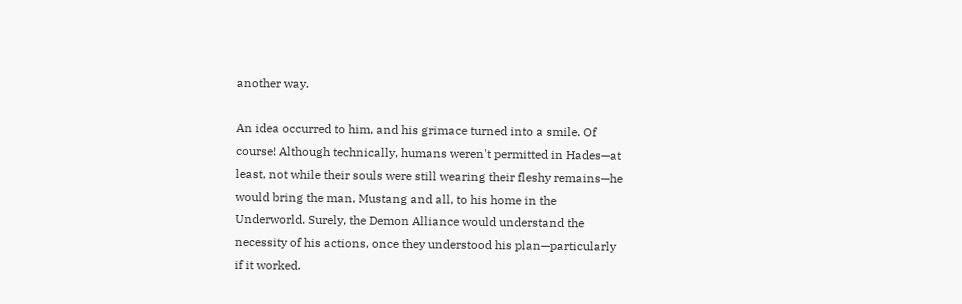another way.

An idea occurred to him, and his grimace turned into a smile. Of course! Although technically, humans weren't permitted in Hades—at least, not while their souls were still wearing their fleshy remains—he would bring the man, Mustang and all, to his home in the Underworld. Surely, the Demon Alliance would understand the necessity of his actions, once they understood his plan—particularly if it worked.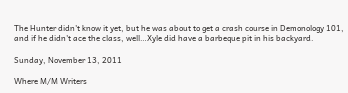The Hunter didn't know it yet, but he was about to get a crash course in Demonology 101, and if he didn't ace the class, well…Xyle did have a barbeque pit in his backyard.

Sunday, November 13, 2011

Where M/M Writers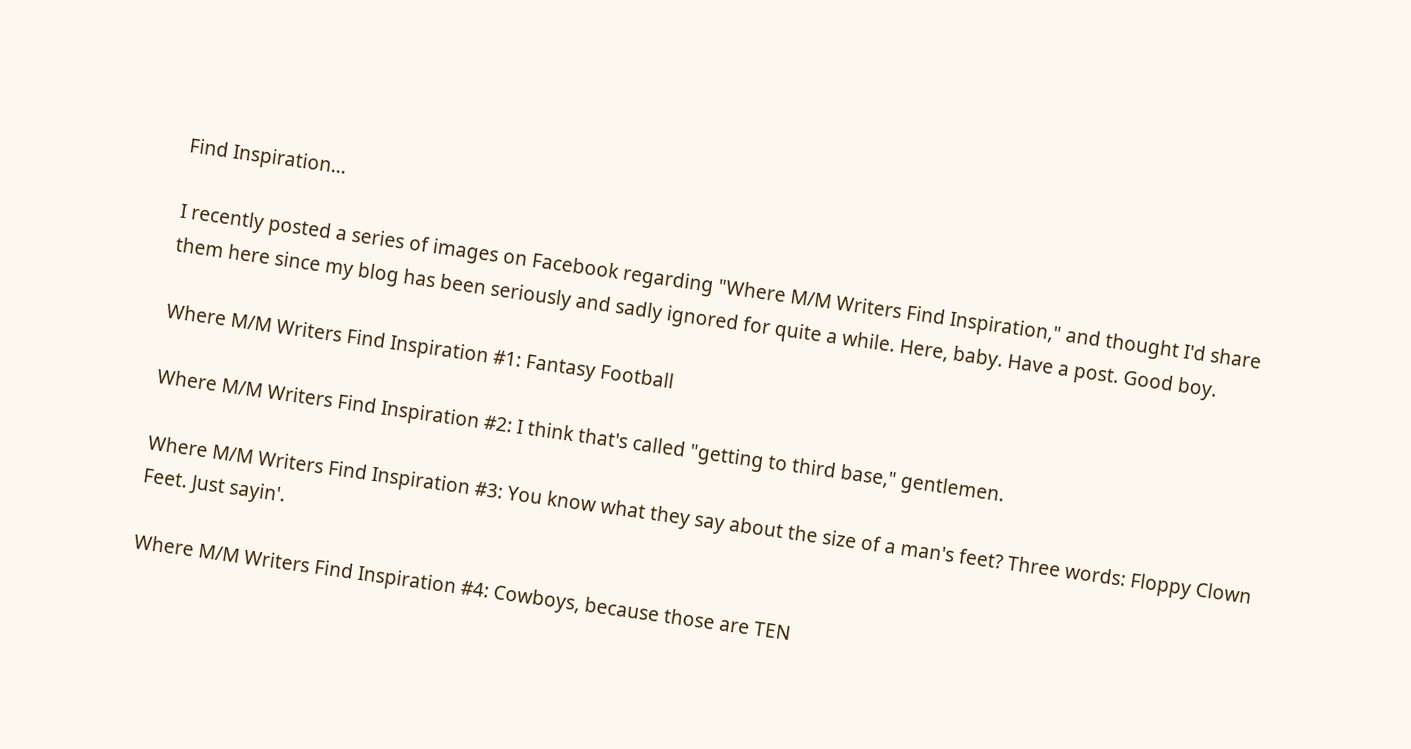Find Inspiration...

I recently posted a series of images on Facebook regarding "Where M/M Writers Find Inspiration," and thought I'd share them here since my blog has been seriously and sadly ignored for quite a while. Here, baby. Have a post. Good boy.

Where M/M Writers Find Inspiration #1: Fantasy Football

Where M/M Writers Find Inspiration #2: I think that's called "getting to third base," gentlemen.

Where M/M Writers Find Inspiration #3: You know what they say about the size of a man's feet? Three words: Floppy Clown Feet. Just sayin'.

Where M/M Writers Find Inspiration #4: Cowboys, because those are TEN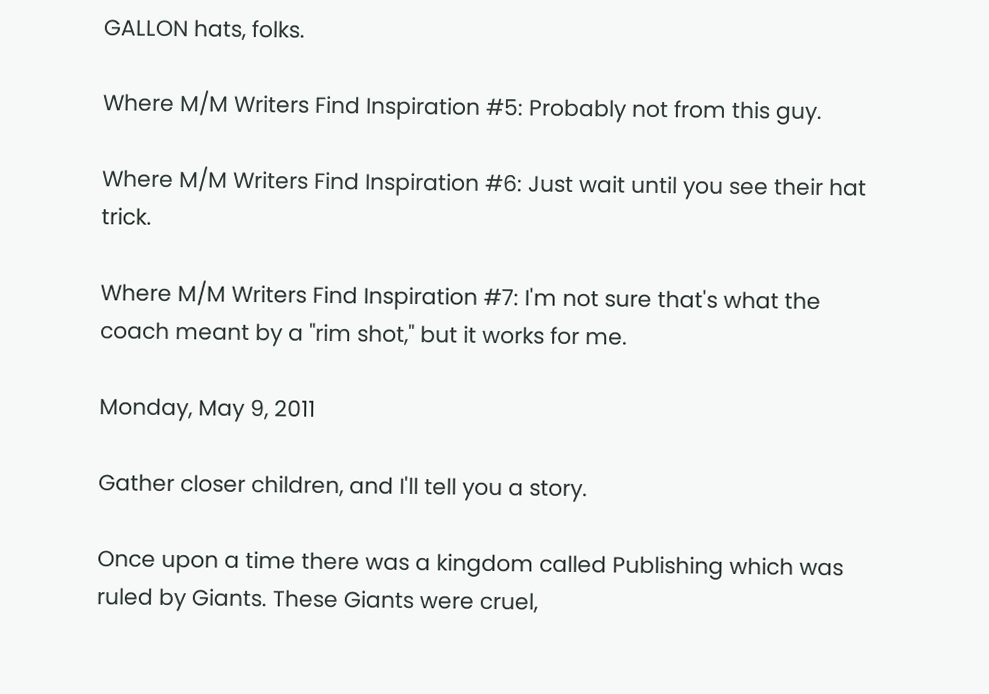GALLON hats, folks.

Where M/M Writers Find Inspiration #5: Probably not from this guy.

Where M/M Writers Find Inspiration #6: Just wait until you see their hat trick.

Where M/M Writers Find Inspiration #7: I'm not sure that's what the coach meant by a "rim shot," but it works for me.

Monday, May 9, 2011

Gather closer children, and I'll tell you a story.

Once upon a time there was a kingdom called Publishing which was ruled by Giants. These Giants were cruel,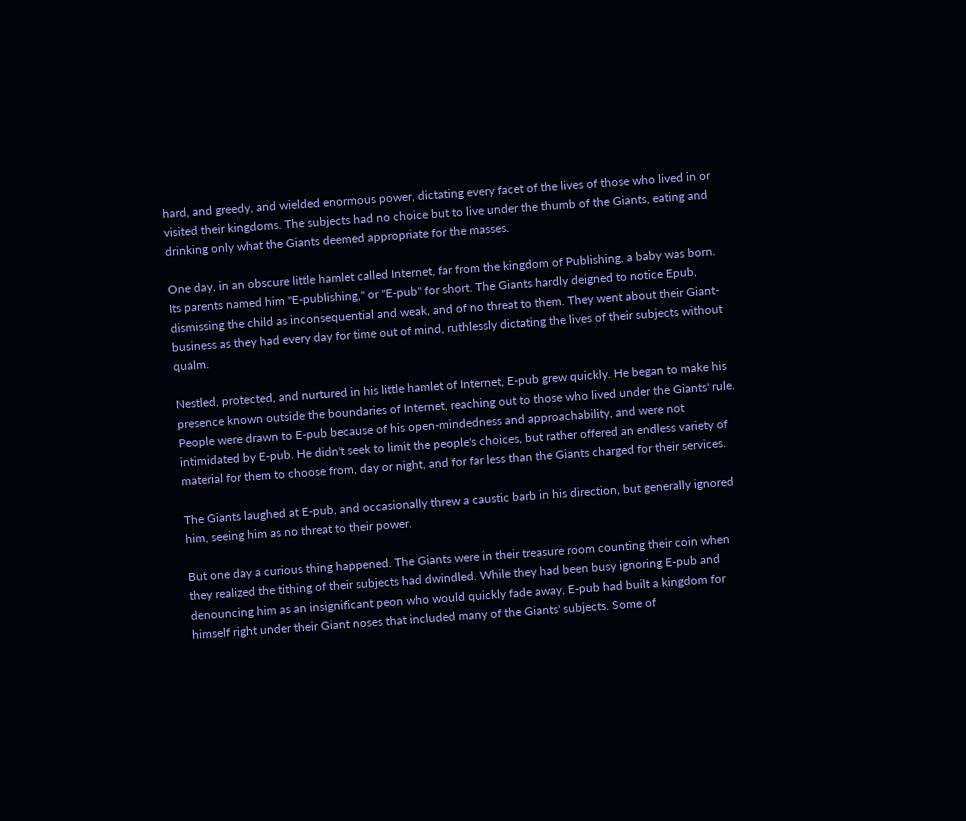hard, and greedy, and wielded enormous power, dictating every facet of the lives of those who lived in or visited their kingdoms. The subjects had no choice but to live under the thumb of the Giants, eating and drinking only what the Giants deemed appropriate for the masses.

One day, in an obscure little hamlet called Internet, far from the kingdom of Publishing, a baby was born. Its parents named him "E-publishing," or "E-pub" for short. The Giants hardly deigned to notice Epub, dismissing the child as inconsequential and weak, and of no threat to them. They went about their Giant-business as they had every day for time out of mind, ruthlessly dictating the lives of their subjects without qualm.

Nestled, protected, and nurtured in his little hamlet of Internet, E-pub grew quickly. He began to make his presence known outside the boundaries of Internet, reaching out to those who lived under the Giants' rule. People were drawn to E-pub because of his open-mindedness and approachability, and were not intimidated by E-pub. He didn't seek to limit the people's choices, but rather offered an endless variety of material for them to choose from, day or night, and for far less than the Giants charged for their services.

The Giants laughed at E-pub, and occasionally threw a caustic barb in his direction, but generally ignored him, seeing him as no threat to their power.

But one day a curious thing happened. The Giants were in their treasure room counting their coin when they realized the tithing of their subjects had dwindled. While they had been busy ignoring E-pub and denouncing him as an insignificant peon who would quickly fade away, E-pub had built a kingdom for himself right under their Giant noses that included many of the Giants' subjects. Some of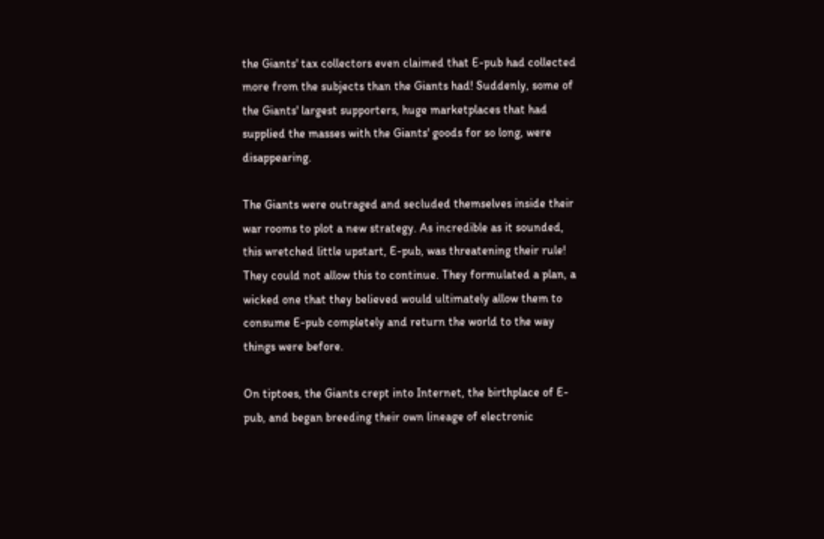the Giants' tax collectors even claimed that E-pub had collected more from the subjects than the Giants had! Suddenly, some of the Giants' largest supporters, huge marketplaces that had supplied the masses with the Giants' goods for so long, were disappearing.

The Giants were outraged and secluded themselves inside their war rooms to plot a new strategy. As incredible as it sounded, this wretched little upstart, E-pub, was threatening their rule! They could not allow this to continue. They formulated a plan, a wicked one that they believed would ultimately allow them to consume E-pub completely and return the world to the way things were before.

On tiptoes, the Giants crept into Internet, the birthplace of E-pub, and began breeding their own lineage of electronic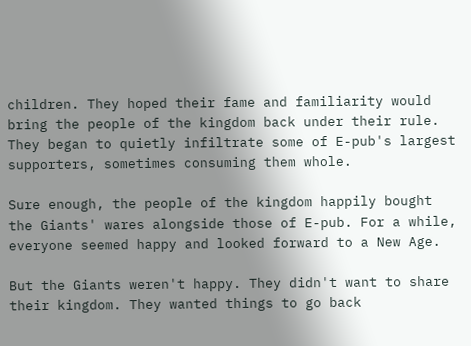children. They hoped their fame and familiarity would bring the people of the kingdom back under their rule. They began to quietly infiltrate some of E-pub's largest supporters, sometimes consuming them whole.

Sure enough, the people of the kingdom happily bought the Giants' wares alongside those of E-pub. For a while, everyone seemed happy and looked forward to a New Age.

But the Giants weren't happy. They didn't want to share their kingdom. They wanted things to go back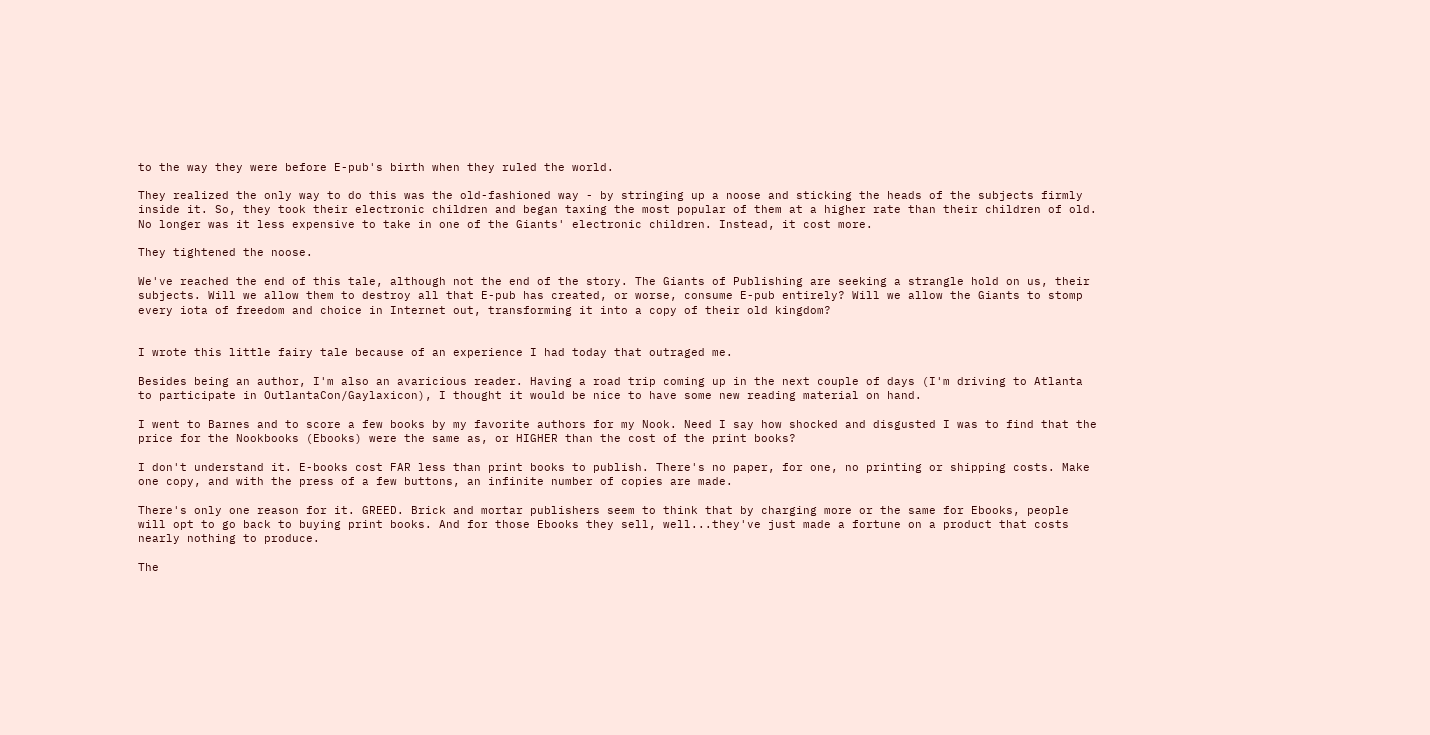to the way they were before E-pub's birth when they ruled the world.

They realized the only way to do this was the old-fashioned way - by stringing up a noose and sticking the heads of the subjects firmly inside it. So, they took their electronic children and began taxing the most popular of them at a higher rate than their children of old. No longer was it less expensive to take in one of the Giants' electronic children. Instead, it cost more.

They tightened the noose.

We've reached the end of this tale, although not the end of the story. The Giants of Publishing are seeking a strangle hold on us, their subjects. Will we allow them to destroy all that E-pub has created, or worse, consume E-pub entirely? Will we allow the Giants to stomp every iota of freedom and choice in Internet out, transforming it into a copy of their old kingdom?


I wrote this little fairy tale because of an experience I had today that outraged me.

Besides being an author, I'm also an avaricious reader. Having a road trip coming up in the next couple of days (I'm driving to Atlanta to participate in OutlantaCon/Gaylaxicon), I thought it would be nice to have some new reading material on hand.

I went to Barnes and to score a few books by my favorite authors for my Nook. Need I say how shocked and disgusted I was to find that the price for the Nookbooks (Ebooks) were the same as, or HIGHER than the cost of the print books?

I don't understand it. E-books cost FAR less than print books to publish. There's no paper, for one, no printing or shipping costs. Make one copy, and with the press of a few buttons, an infinite number of copies are made.

There's only one reason for it. GREED. Brick and mortar publishers seem to think that by charging more or the same for Ebooks, people will opt to go back to buying print books. And for those Ebooks they sell, well...they've just made a fortune on a product that costs nearly nothing to produce.

The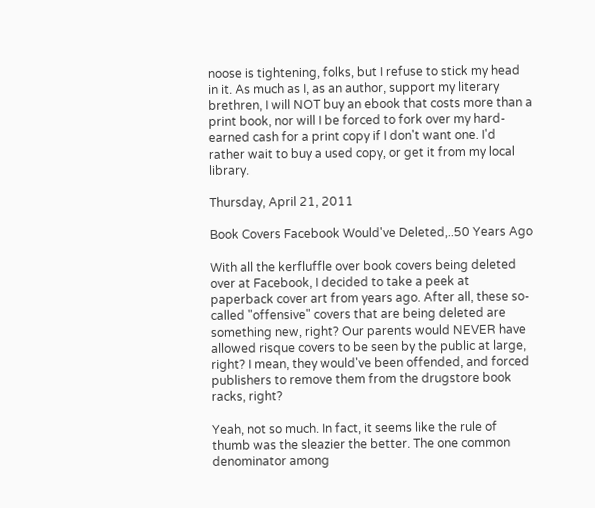noose is tightening, folks, but I refuse to stick my head in it. As much as I, as an author, support my literary brethren, I will NOT buy an ebook that costs more than a print book, nor will I be forced to fork over my hard-earned cash for a print copy if I don't want one. I'd rather wait to buy a used copy, or get it from my local library.

Thursday, April 21, 2011

Book Covers Facebook Would've Deleted,..50 Years Ago

With all the kerfluffle over book covers being deleted over at Facebook, I decided to take a peek at paperback cover art from years ago. After all, these so-called "offensive" covers that are being deleted are something new, right? Our parents would NEVER have allowed risque covers to be seen by the public at large, right? I mean, they would've been offended, and forced publishers to remove them from the drugstore book racks, right?

Yeah, not so much. In fact, it seems like the rule of thumb was the sleazier the better. The one common denominator among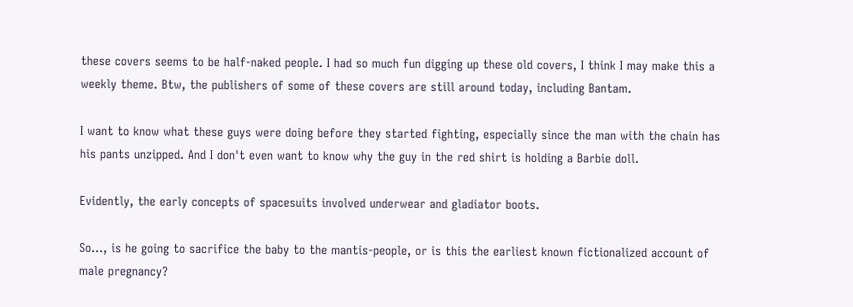these covers seems to be half-naked people. I had so much fun digging up these old covers, I think I may make this a weekly theme. Btw, the publishers of some of these covers are still around today, including Bantam.

I want to know what these guys were doing before they started fighting, especially since the man with the chain has his pants unzipped. And I don't even want to know why the guy in the red shirt is holding a Barbie doll.

Evidently, the early concepts of spacesuits involved underwear and gladiator boots.

So..., is he going to sacrifice the baby to the mantis-people, or is this the earliest known fictionalized account of male pregnancy?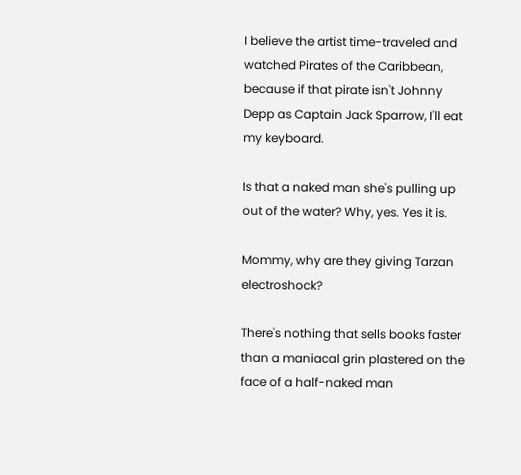I believe the artist time-traveled and watched Pirates of the Caribbean, because if that pirate isn't Johnny Depp as Captain Jack Sparrow, I'll eat my keyboard.

Is that a naked man she's pulling up out of the water? Why, yes. Yes it is.

Mommy, why are they giving Tarzan electroshock?

There's nothing that sells books faster than a maniacal grin plastered on the face of a half-naked man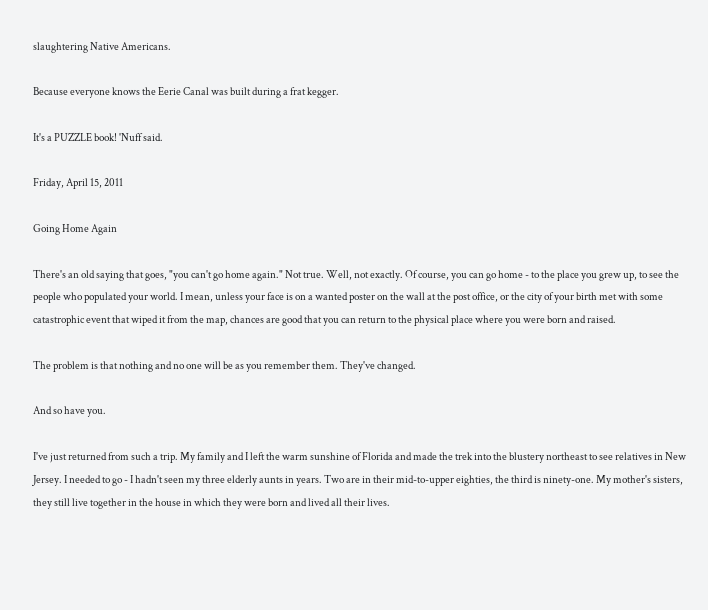slaughtering Native Americans.

Because everyone knows the Eerie Canal was built during a frat kegger.

It's a PUZZLE book! 'Nuff said.

Friday, April 15, 2011

Going Home Again

There's an old saying that goes, "you can't go home again." Not true. Well, not exactly. Of course, you can go home - to the place you grew up, to see the people who populated your world. I mean, unless your face is on a wanted poster on the wall at the post office, or the city of your birth met with some catastrophic event that wiped it from the map, chances are good that you can return to the physical place where you were born and raised.

The problem is that nothing and no one will be as you remember them. They've changed.

And so have you.

I've just returned from such a trip. My family and I left the warm sunshine of Florida and made the trek into the blustery northeast to see relatives in New Jersey. I needed to go - I hadn't seen my three elderly aunts in years. Two are in their mid-to-upper eighties, the third is ninety-one. My mother's sisters, they still live together in the house in which they were born and lived all their lives.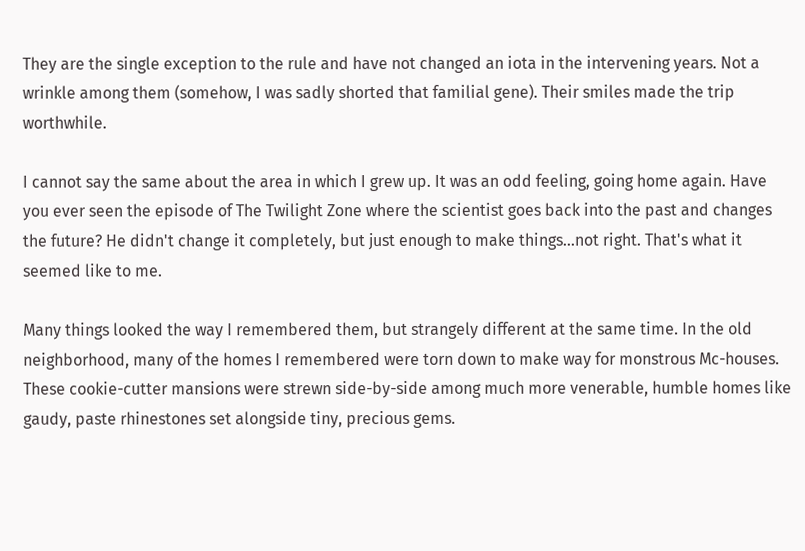They are the single exception to the rule and have not changed an iota in the intervening years. Not a wrinkle among them (somehow, I was sadly shorted that familial gene). Their smiles made the trip worthwhile.

I cannot say the same about the area in which I grew up. It was an odd feeling, going home again. Have you ever seen the episode of The Twilight Zone where the scientist goes back into the past and changes the future? He didn't change it completely, but just enough to make things...not right. That's what it seemed like to me.

Many things looked the way I remembered them, but strangely different at the same time. In the old neighborhood, many of the homes I remembered were torn down to make way for monstrous Mc-houses. These cookie-cutter mansions were strewn side-by-side among much more venerable, humble homes like gaudy, paste rhinestones set alongside tiny, precious gems.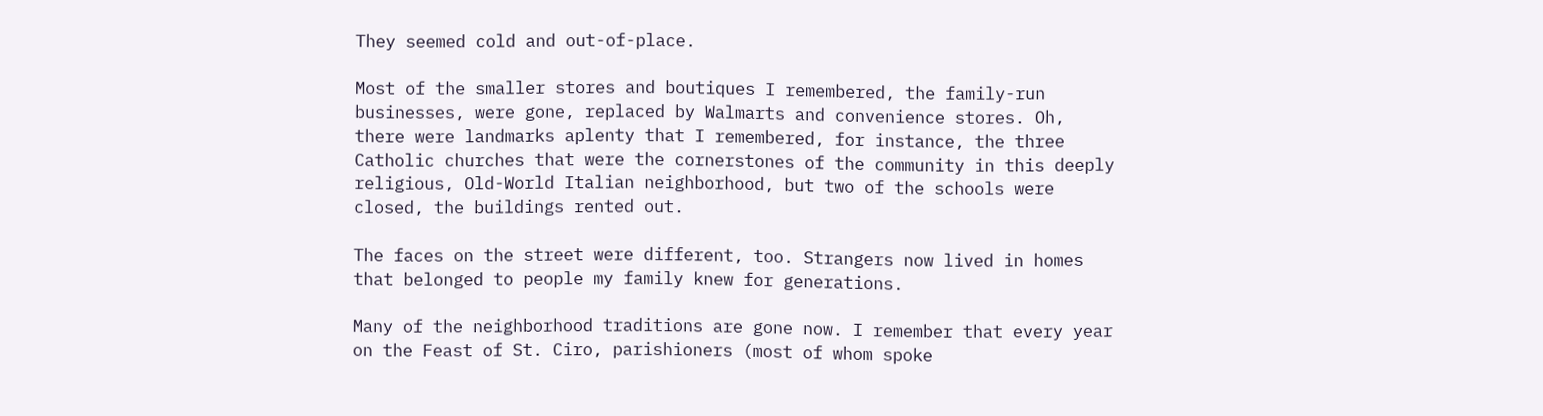They seemed cold and out-of-place.

Most of the smaller stores and boutiques I remembered, the family-run businesses, were gone, replaced by Walmarts and convenience stores. Oh, there were landmarks aplenty that I remembered, for instance, the three Catholic churches that were the cornerstones of the community in this deeply religious, Old-World Italian neighborhood, but two of the schools were closed, the buildings rented out.

The faces on the street were different, too. Strangers now lived in homes that belonged to people my family knew for generations.

Many of the neighborhood traditions are gone now. I remember that every year on the Feast of St. Ciro, parishioners (most of whom spoke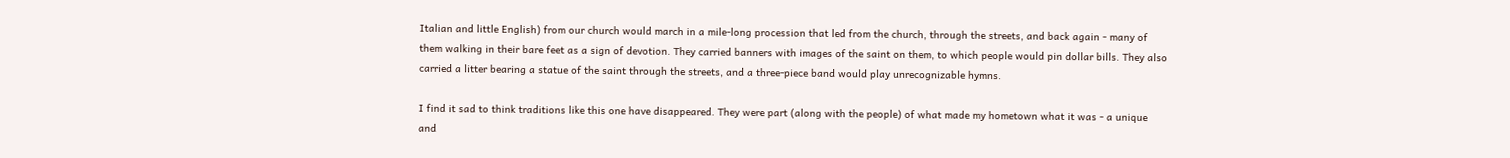Italian and little English) from our church would march in a mile-long procession that led from the church, through the streets, and back again - many of them walking in their bare feet as a sign of devotion. They carried banners with images of the saint on them, to which people would pin dollar bills. They also carried a litter bearing a statue of the saint through the streets, and a three-piece band would play unrecognizable hymns.

I find it sad to think traditions like this one have disappeared. They were part (along with the people) of what made my hometown what it was - a unique and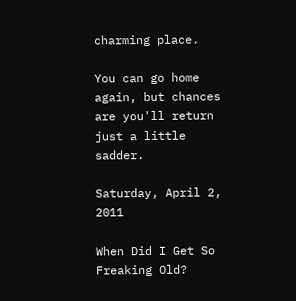charming place.

You can go home again, but chances are you'll return just a little sadder.

Saturday, April 2, 2011

When Did I Get So Freaking Old?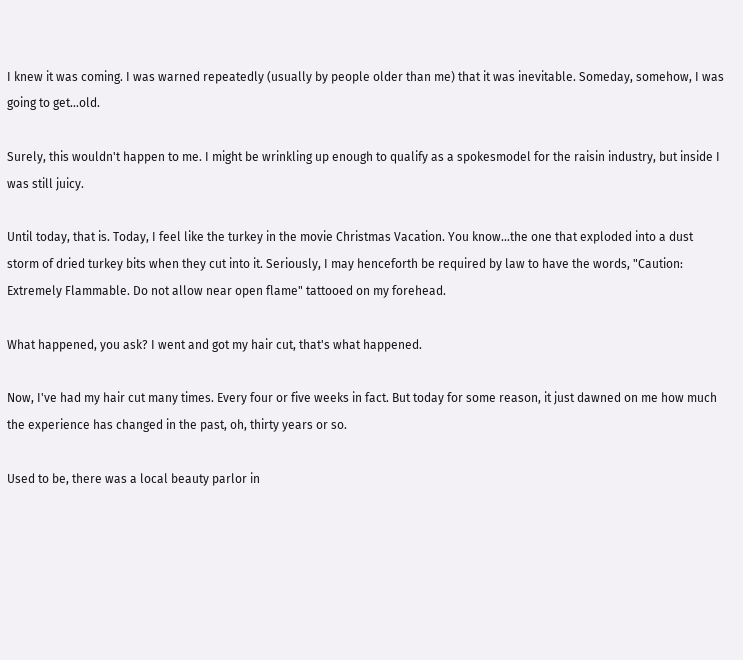I knew it was coming. I was warned repeatedly (usually by people older than me) that it was inevitable. Someday, somehow, I was going to get...old.

Surely, this wouldn't happen to me. I might be wrinkling up enough to qualify as a spokesmodel for the raisin industry, but inside I was still juicy.

Until today, that is. Today, I feel like the turkey in the movie Christmas Vacation. You know...the one that exploded into a dust storm of dried turkey bits when they cut into it. Seriously, I may henceforth be required by law to have the words, "Caution: Extremely Flammable. Do not allow near open flame" tattooed on my forehead.

What happened, you ask? I went and got my hair cut, that's what happened.

Now, I've had my hair cut many times. Every four or five weeks in fact. But today for some reason, it just dawned on me how much the experience has changed in the past, oh, thirty years or so.

Used to be, there was a local beauty parlor in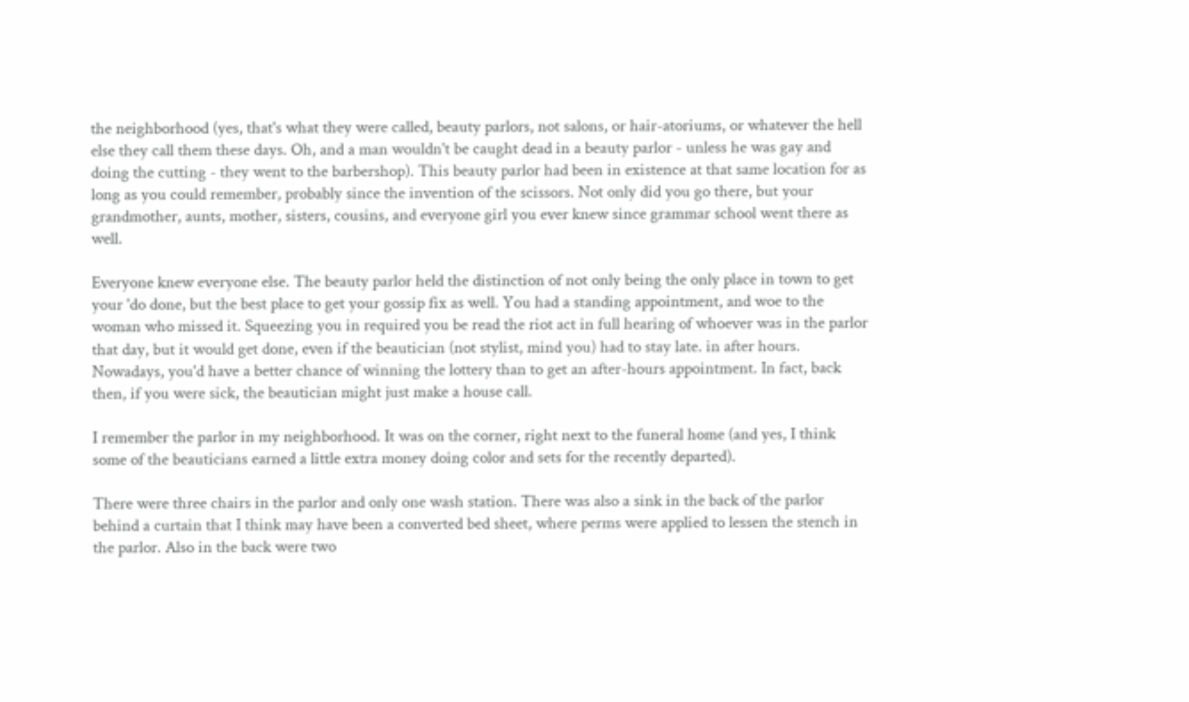the neighborhood (yes, that's what they were called, beauty parlors, not salons, or hair-atoriums, or whatever the hell else they call them these days. Oh, and a man wouldn't be caught dead in a beauty parlor - unless he was gay and doing the cutting - they went to the barbershop). This beauty parlor had been in existence at that same location for as long as you could remember, probably since the invention of the scissors. Not only did you go there, but your grandmother, aunts, mother, sisters, cousins, and everyone girl you ever knew since grammar school went there as well.

Everyone knew everyone else. The beauty parlor held the distinction of not only being the only place in town to get your 'do done, but the best place to get your gossip fix as well. You had a standing appointment, and woe to the woman who missed it. Squeezing you in required you be read the riot act in full hearing of whoever was in the parlor that day, but it would get done, even if the beautician (not stylist, mind you) had to stay late. in after hours. Nowadays, you'd have a better chance of winning the lottery than to get an after-hours appointment. In fact, back then, if you were sick, the beautician might just make a house call.

I remember the parlor in my neighborhood. It was on the corner, right next to the funeral home (and yes, I think some of the beauticians earned a little extra money doing color and sets for the recently departed).

There were three chairs in the parlor and only one wash station. There was also a sink in the back of the parlor behind a curtain that I think may have been a converted bed sheet, where perms were applied to lessen the stench in the parlor. Also in the back were two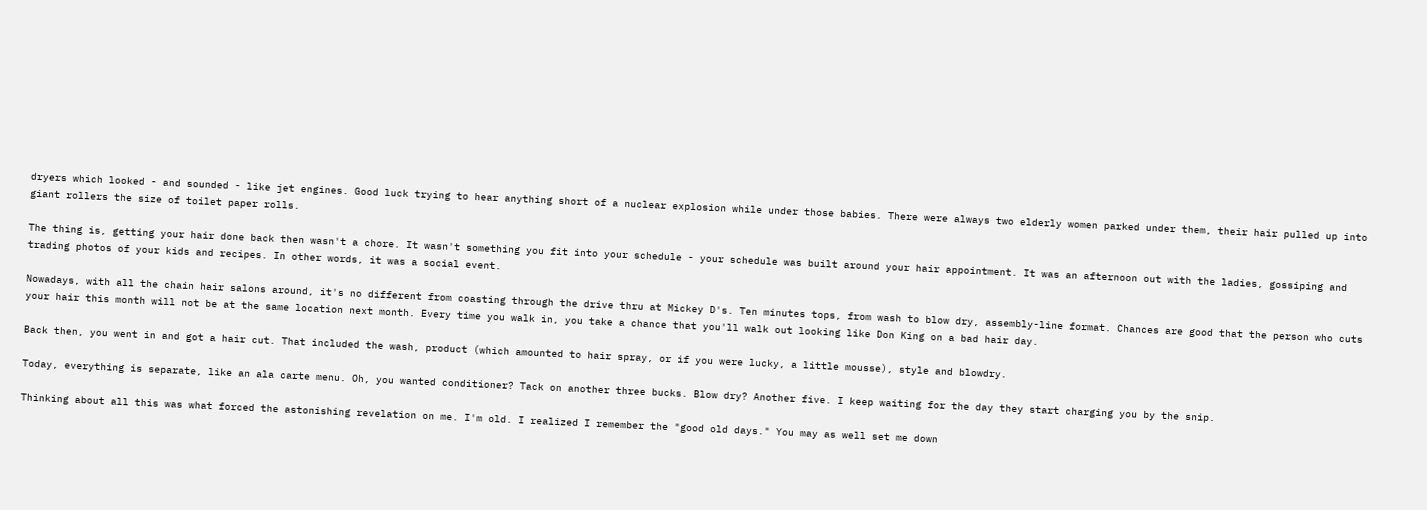dryers which looked - and sounded - like jet engines. Good luck trying to hear anything short of a nuclear explosion while under those babies. There were always two elderly women parked under them, their hair pulled up into giant rollers the size of toilet paper rolls.

The thing is, getting your hair done back then wasn't a chore. It wasn't something you fit into your schedule - your schedule was built around your hair appointment. It was an afternoon out with the ladies, gossiping and trading photos of your kids and recipes. In other words, it was a social event.

Nowadays, with all the chain hair salons around, it's no different from coasting through the drive thru at Mickey D's. Ten minutes tops, from wash to blow dry, assembly-line format. Chances are good that the person who cuts your hair this month will not be at the same location next month. Every time you walk in, you take a chance that you'll walk out looking like Don King on a bad hair day.

Back then, you went in and got a hair cut. That included the wash, product (which amounted to hair spray, or if you were lucky, a little mousse), style and blowdry.

Today, everything is separate, like an ala carte menu. Oh, you wanted conditioner? Tack on another three bucks. Blow dry? Another five. I keep waiting for the day they start charging you by the snip.

Thinking about all this was what forced the astonishing revelation on me. I'm old. I realized I remember the "good old days." You may as well set me down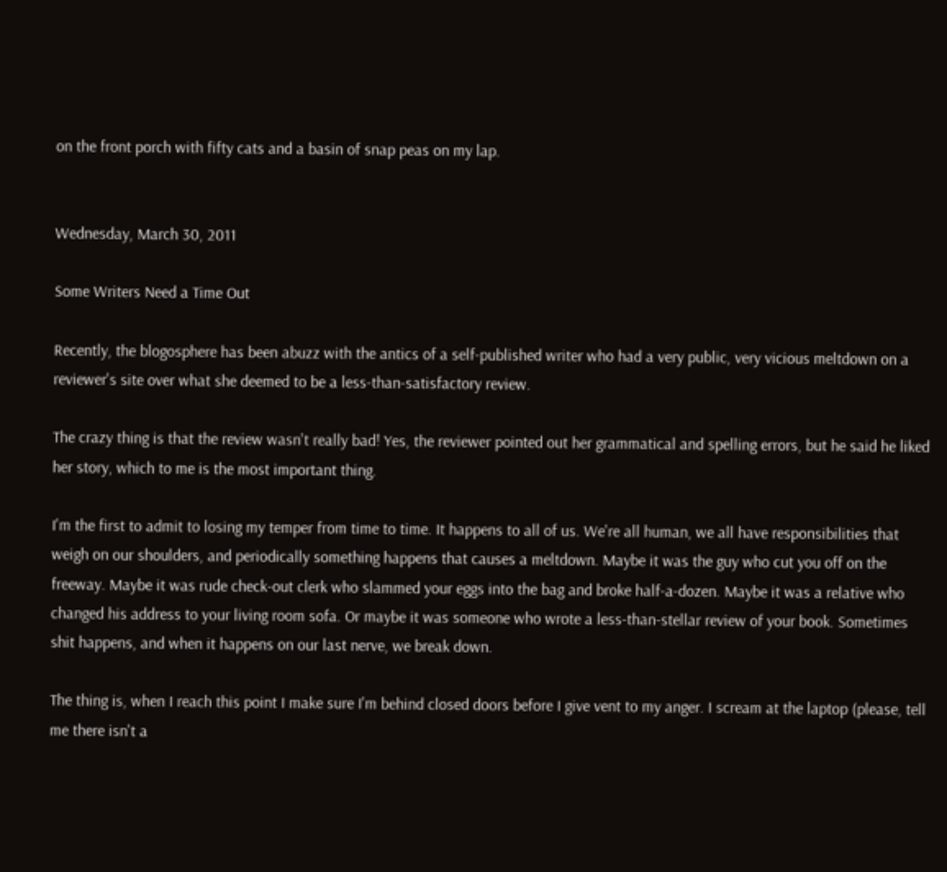on the front porch with fifty cats and a basin of snap peas on my lap.


Wednesday, March 30, 2011

Some Writers Need a Time Out

Recently, the blogosphere has been abuzz with the antics of a self-published writer who had a very public, very vicious meltdown on a reviewer's site over what she deemed to be a less-than-satisfactory review.

The crazy thing is that the review wasn't really bad! Yes, the reviewer pointed out her grammatical and spelling errors, but he said he liked her story, which to me is the most important thing.

I'm the first to admit to losing my temper from time to time. It happens to all of us. We're all human, we all have responsibilities that weigh on our shoulders, and periodically something happens that causes a meltdown. Maybe it was the guy who cut you off on the freeway. Maybe it was rude check-out clerk who slammed your eggs into the bag and broke half-a-dozen. Maybe it was a relative who changed his address to your living room sofa. Or maybe it was someone who wrote a less-than-stellar review of your book. Sometimes shit happens, and when it happens on our last nerve, we break down.

The thing is, when I reach this point I make sure I'm behind closed doors before I give vent to my anger. I scream at the laptop (please, tell me there isn't a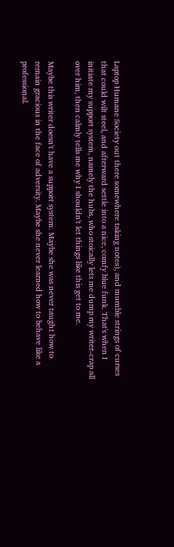Laptop Humane Society out there somewhere taking notes), and mumble strings of curses that could wilt steel, and afterward settle into a nice, comfy blue funk. That's when I initiate my support system, namely the hubs, who stoically lets me dump my writer-crap all over him, then calmly tells me why I shouldn't let things like this get to me.

Maybe this writer doesn't have a support system. Maybe she was never taught how to remain gracious in the face of adversity. Maybe she never learned how to behave like a professional.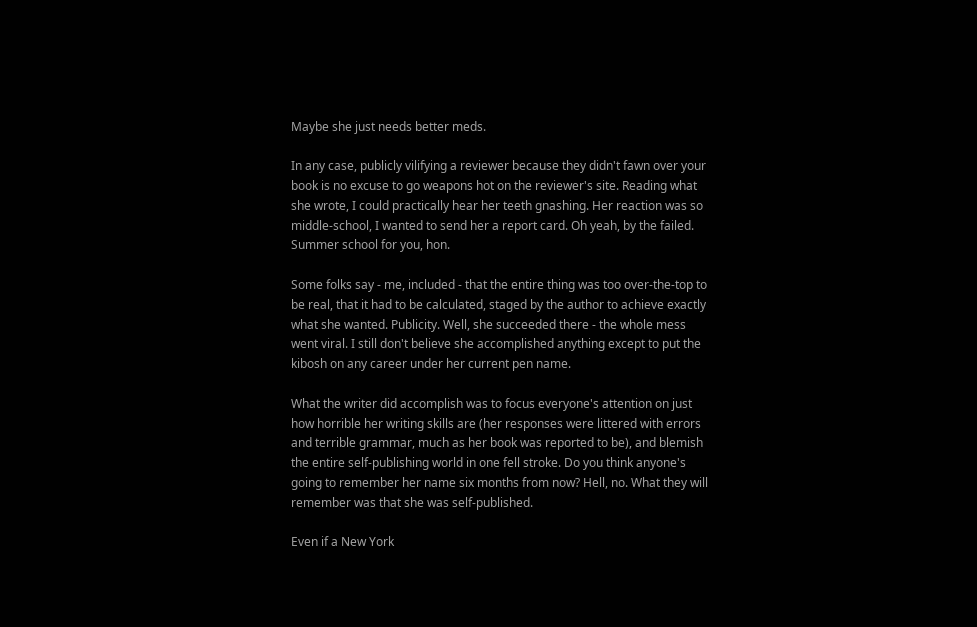Maybe she just needs better meds.

In any case, publicly vilifying a reviewer because they didn't fawn over your book is no excuse to go weapons hot on the reviewer's site. Reading what she wrote, I could practically hear her teeth gnashing. Her reaction was so middle-school, I wanted to send her a report card. Oh yeah, by the failed. Summer school for you, hon.

Some folks say - me, included - that the entire thing was too over-the-top to be real, that it had to be calculated, staged by the author to achieve exactly what she wanted. Publicity. Well, she succeeded there - the whole mess went viral. I still don't believe she accomplished anything except to put the kibosh on any career under her current pen name.

What the writer did accomplish was to focus everyone's attention on just how horrible her writing skills are (her responses were littered with errors and terrible grammar, much as her book was reported to be), and blemish the entire self-publishing world in one fell stroke. Do you think anyone's going to remember her name six months from now? Hell, no. What they will remember was that she was self-published.

Even if a New York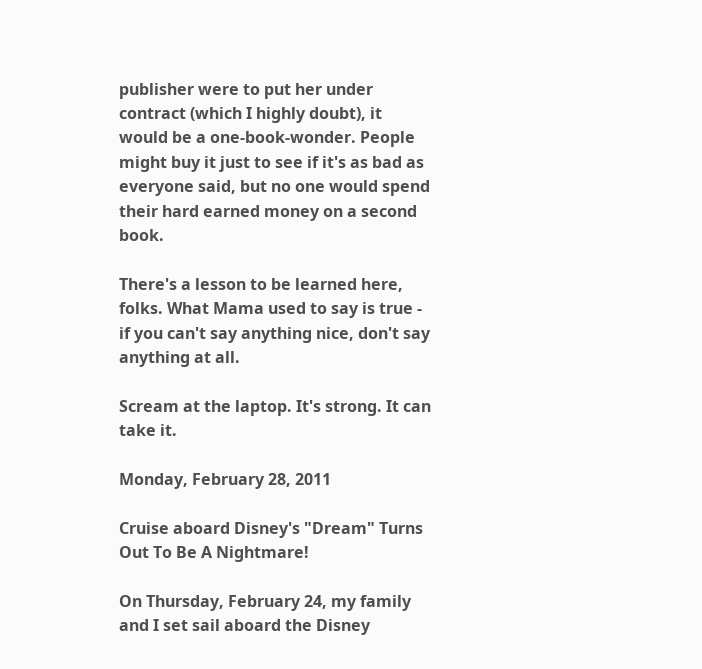publisher were to put her under contract (which I highly doubt), it would be a one-book-wonder. People might buy it just to see if it's as bad as everyone said, but no one would spend their hard earned money on a second book.

There's a lesson to be learned here, folks. What Mama used to say is true - if you can't say anything nice, don't say anything at all.

Scream at the laptop. It's strong. It can take it.

Monday, February 28, 2011

Cruise aboard Disney's "Dream" Turns Out To Be A Nightmare!

On Thursday, February 24, my family and I set sail aboard the Disney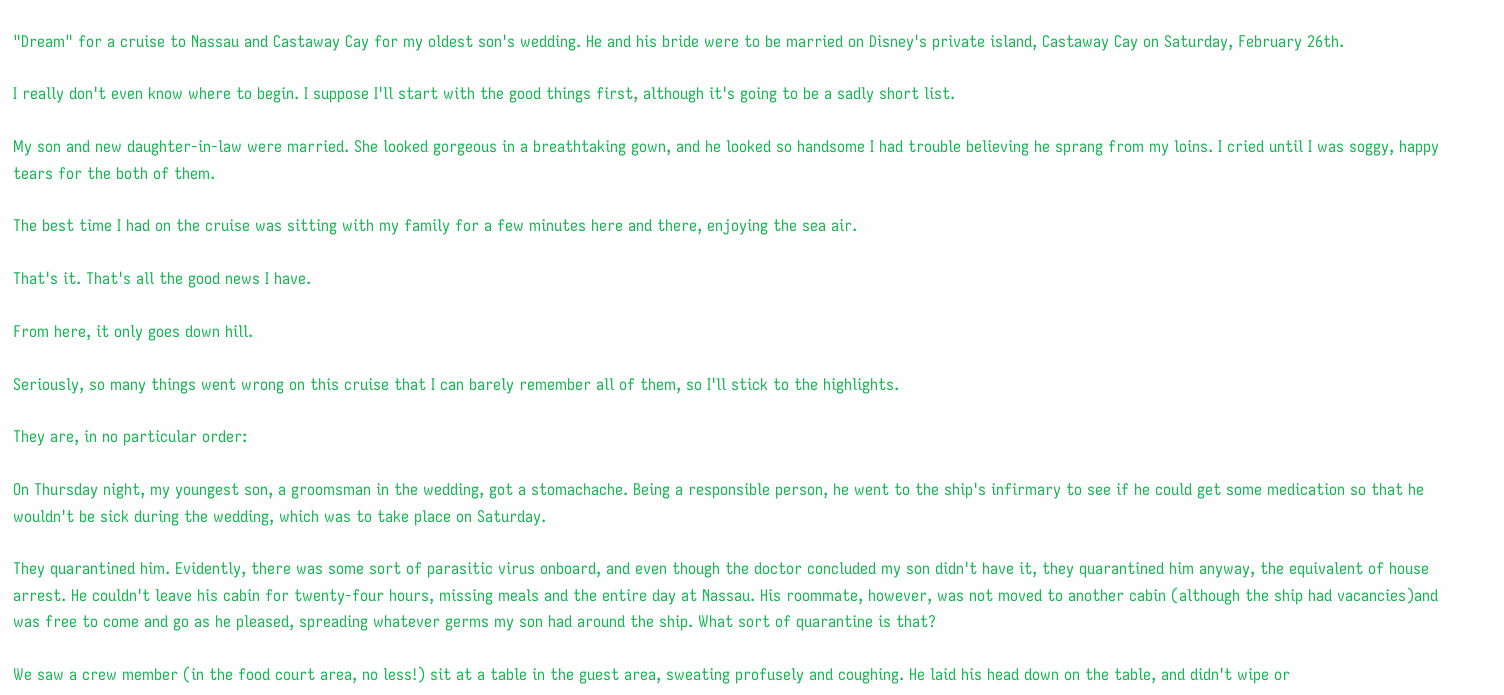"Dream" for a cruise to Nassau and Castaway Cay for my oldest son's wedding. He and his bride were to be married on Disney's private island, Castaway Cay on Saturday, February 26th.

I really don't even know where to begin. I suppose I'll start with the good things first, although it's going to be a sadly short list.

My son and new daughter-in-law were married. She looked gorgeous in a breathtaking gown, and he looked so handsome I had trouble believing he sprang from my loins. I cried until I was soggy, happy tears for the both of them.

The best time I had on the cruise was sitting with my family for a few minutes here and there, enjoying the sea air.

That's it. That's all the good news I have.

From here, it only goes down hill.

Seriously, so many things went wrong on this cruise that I can barely remember all of them, so I'll stick to the highlights.

They are, in no particular order:

On Thursday night, my youngest son, a groomsman in the wedding, got a stomachache. Being a responsible person, he went to the ship's infirmary to see if he could get some medication so that he wouldn't be sick during the wedding, which was to take place on Saturday.

They quarantined him. Evidently, there was some sort of parasitic virus onboard, and even though the doctor concluded my son didn't have it, they quarantined him anyway, the equivalent of house arrest. He couldn't leave his cabin for twenty-four hours, missing meals and the entire day at Nassau. His roommate, however, was not moved to another cabin (although the ship had vacancies)and was free to come and go as he pleased, spreading whatever germs my son had around the ship. What sort of quarantine is that?

We saw a crew member (in the food court area, no less!) sit at a table in the guest area, sweating profusely and coughing. He laid his head down on the table, and didn't wipe or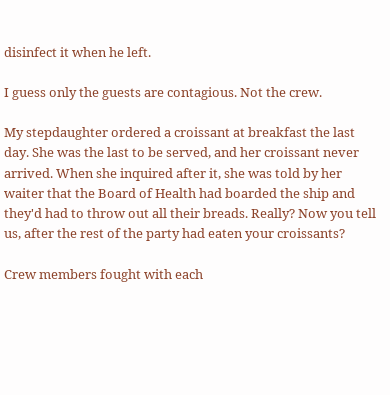disinfect it when he left.

I guess only the guests are contagious. Not the crew.

My stepdaughter ordered a croissant at breakfast the last day. She was the last to be served, and her croissant never arrived. When she inquired after it, she was told by her waiter that the Board of Health had boarded the ship and they'd had to throw out all their breads. Really? Now you tell us, after the rest of the party had eaten your croissants?

Crew members fought with each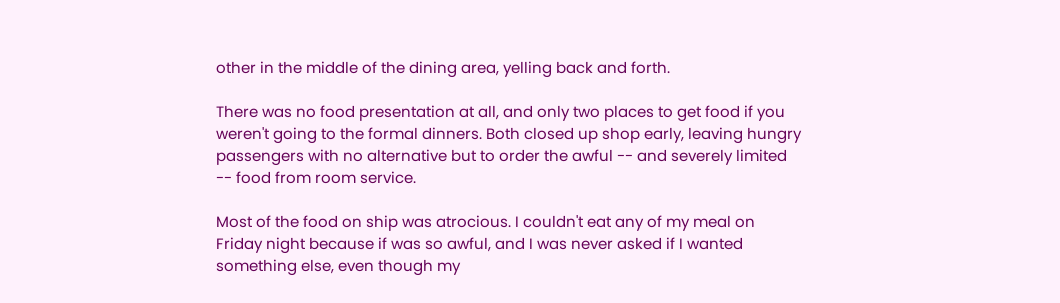other in the middle of the dining area, yelling back and forth.

There was no food presentation at all, and only two places to get food if you weren't going to the formal dinners. Both closed up shop early, leaving hungry passengers with no alternative but to order the awful -- and severely limited -- food from room service.

Most of the food on ship was atrocious. I couldn't eat any of my meal on Friday night because if was so awful, and I was never asked if I wanted something else, even though my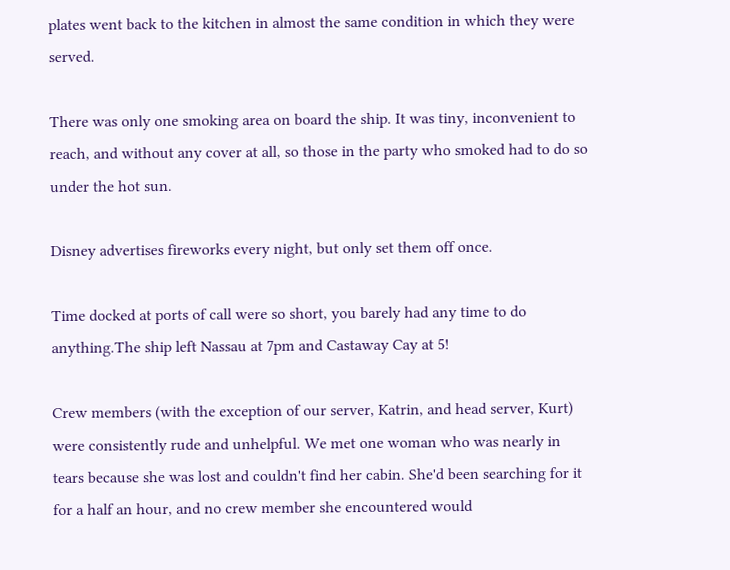plates went back to the kitchen in almost the same condition in which they were served.

There was only one smoking area on board the ship. It was tiny, inconvenient to reach, and without any cover at all, so those in the party who smoked had to do so under the hot sun.

Disney advertises fireworks every night, but only set them off once.

Time docked at ports of call were so short, you barely had any time to do anything.The ship left Nassau at 7pm and Castaway Cay at 5!

Crew members (with the exception of our server, Katrin, and head server, Kurt) were consistently rude and unhelpful. We met one woman who was nearly in tears because she was lost and couldn't find her cabin. She'd been searching for it for a half an hour, and no crew member she encountered would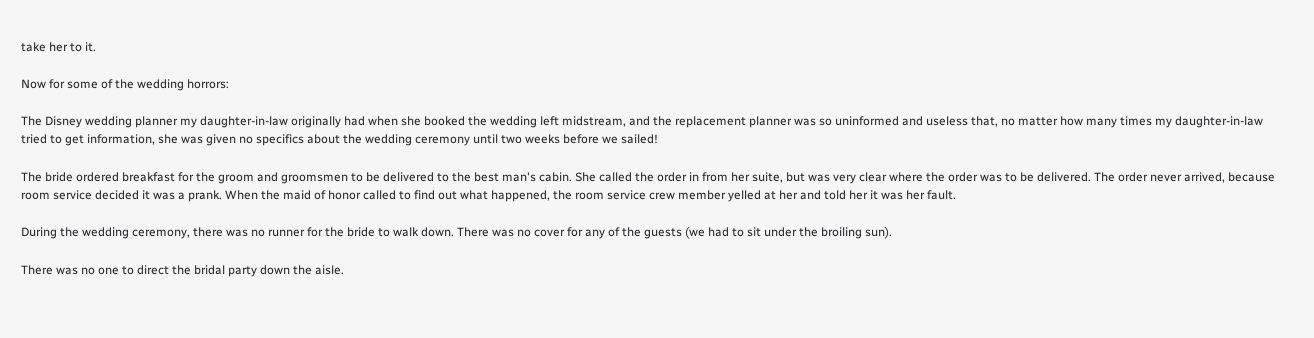take her to it.

Now for some of the wedding horrors:

The Disney wedding planner my daughter-in-law originally had when she booked the wedding left midstream, and the replacement planner was so uninformed and useless that, no matter how many times my daughter-in-law tried to get information, she was given no specifics about the wedding ceremony until two weeks before we sailed!

The bride ordered breakfast for the groom and groomsmen to be delivered to the best man's cabin. She called the order in from her suite, but was very clear where the order was to be delivered. The order never arrived, because room service decided it was a prank. When the maid of honor called to find out what happened, the room service crew member yelled at her and told her it was her fault.

During the wedding ceremony, there was no runner for the bride to walk down. There was no cover for any of the guests (we had to sit under the broiling sun).

There was no one to direct the bridal party down the aisle.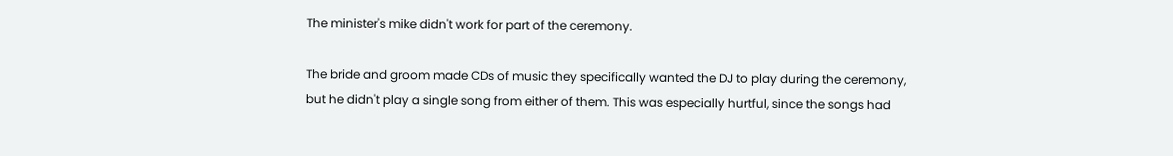The minister's mike didn't work for part of the ceremony.

The bride and groom made CDs of music they specifically wanted the DJ to play during the ceremony, but he didn't play a single song from either of them. This was especially hurtful, since the songs had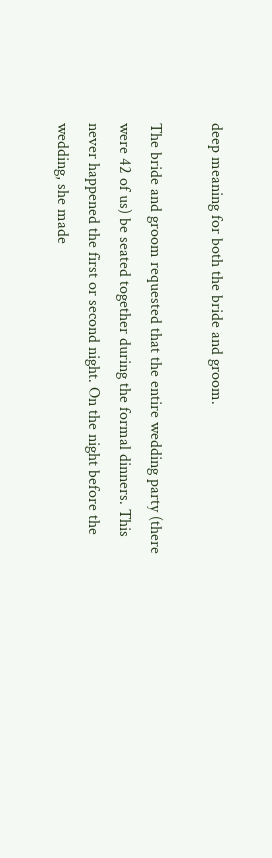deep meaning for both the bride and groom.

The bride and groom requested that the entire wedding party (there were 42 of us) be seated together during the formal dinners. This never happened the first or second night. On the night before the wedding, she made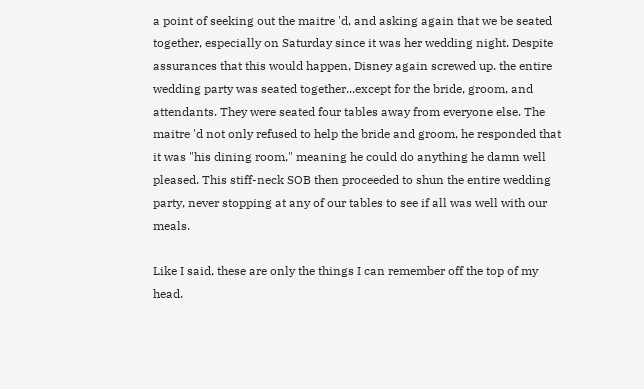a point of seeking out the maitre 'd, and asking again that we be seated together, especially on Saturday since it was her wedding night. Despite assurances that this would happen, Disney again screwed up. the entire wedding party was seated together...except for the bride, groom, and attendants. They were seated four tables away from everyone else. The maitre 'd not only refused to help the bride and groom, he responded that it was "his dining room," meaning he could do anything he damn well pleased. This stiff-neck SOB then proceeded to shun the entire wedding party, never stopping at any of our tables to see if all was well with our meals.

Like I said, these are only the things I can remember off the top of my head.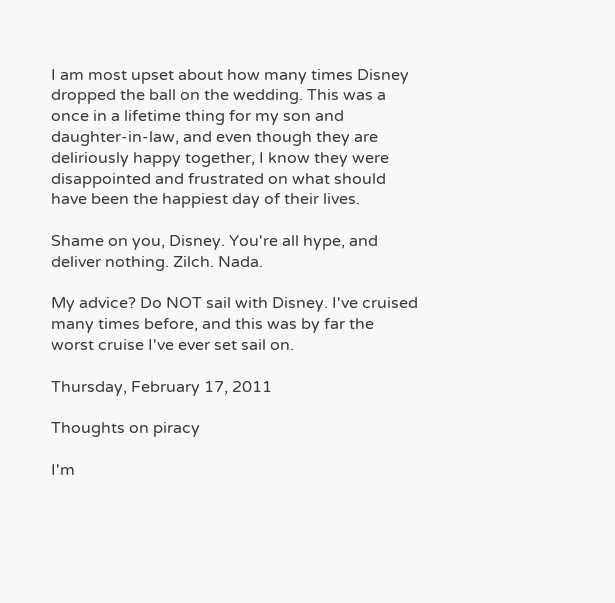I am most upset about how many times Disney dropped the ball on the wedding. This was a once in a lifetime thing for my son and daughter-in-law, and even though they are deliriously happy together, I know they were disappointed and frustrated on what should have been the happiest day of their lives.

Shame on you, Disney. You're all hype, and deliver nothing. Zilch. Nada.

My advice? Do NOT sail with Disney. I've cruised many times before, and this was by far the worst cruise I've ever set sail on.

Thursday, February 17, 2011

Thoughts on piracy

I'm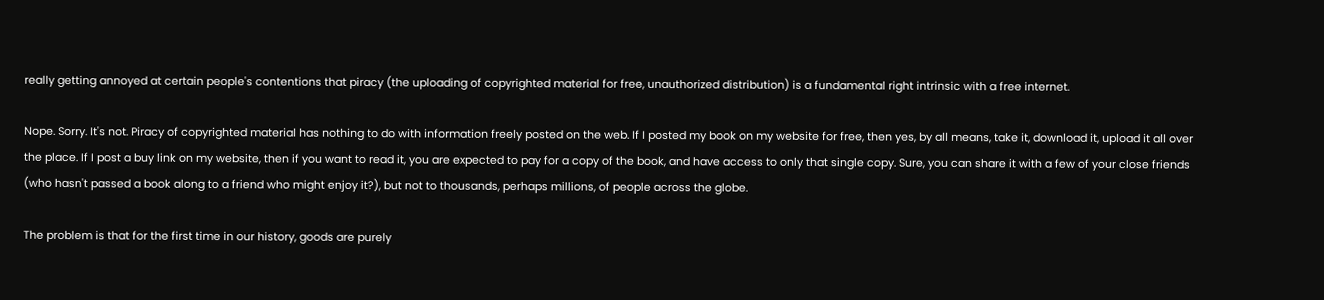really getting annoyed at certain people's contentions that piracy (the uploading of copyrighted material for free, unauthorized distribution) is a fundamental right intrinsic with a free internet.

Nope. Sorry. It's not. Piracy of copyrighted material has nothing to do with information freely posted on the web. If I posted my book on my website for free, then yes, by all means, take it, download it, upload it all over the place. If I post a buy link on my website, then if you want to read it, you are expected to pay for a copy of the book, and have access to only that single copy. Sure, you can share it with a few of your close friends (who hasn't passed a book along to a friend who might enjoy it?), but not to thousands, perhaps millions, of people across the globe.

The problem is that for the first time in our history, goods are purely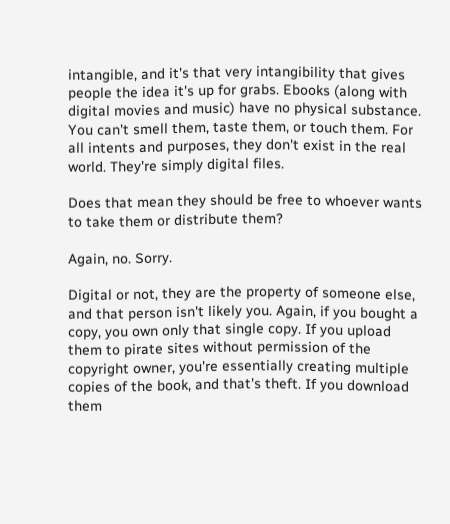intangible, and it's that very intangibility that gives people the idea it's up for grabs. Ebooks (along with digital movies and music) have no physical substance. You can't smell them, taste them, or touch them. For all intents and purposes, they don't exist in the real world. They're simply digital files.

Does that mean they should be free to whoever wants to take them or distribute them?

Again, no. Sorry.

Digital or not, they are the property of someone else, and that person isn't likely you. Again, if you bought a copy, you own only that single copy. If you upload them to pirate sites without permission of the copyright owner, you're essentially creating multiple copies of the book, and that's theft. If you download them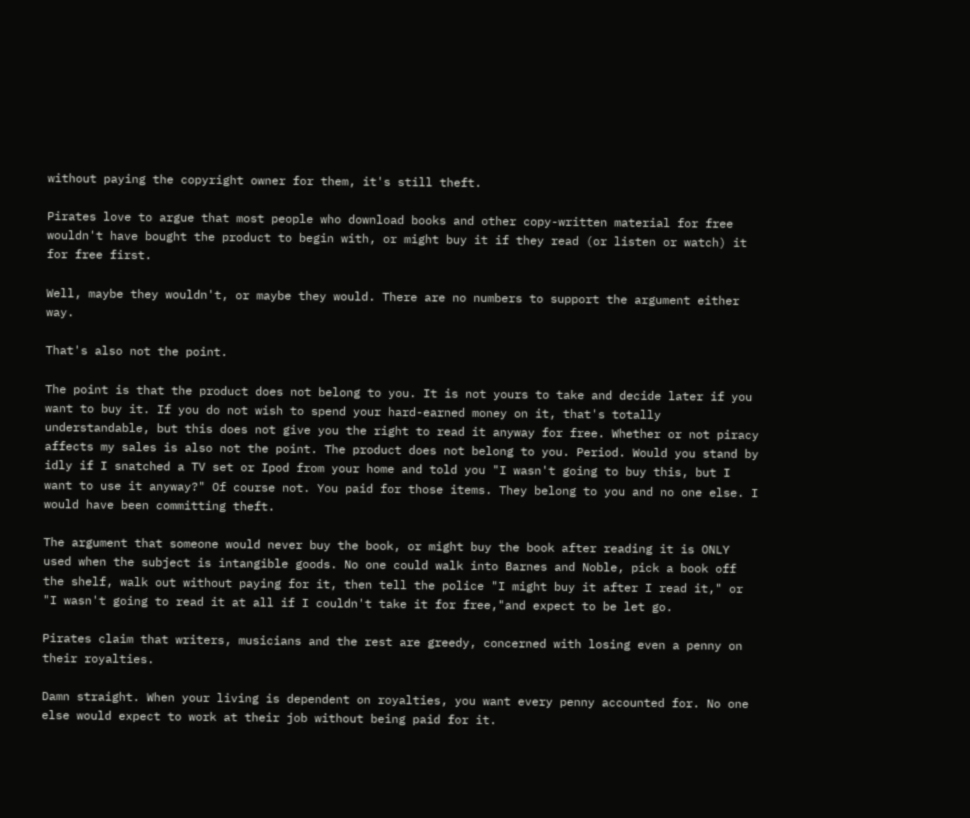without paying the copyright owner for them, it's still theft.

Pirates love to argue that most people who download books and other copy-written material for free wouldn't have bought the product to begin with, or might buy it if they read (or listen or watch) it for free first.

Well, maybe they wouldn't, or maybe they would. There are no numbers to support the argument either way.

That's also not the point.

The point is that the product does not belong to you. It is not yours to take and decide later if you want to buy it. If you do not wish to spend your hard-earned money on it, that's totally understandable, but this does not give you the right to read it anyway for free. Whether or not piracy affects my sales is also not the point. The product does not belong to you. Period. Would you stand by idly if I snatched a TV set or Ipod from your home and told you "I wasn't going to buy this, but I want to use it anyway?" Of course not. You paid for those items. They belong to you and no one else. I would have been committing theft.

The argument that someone would never buy the book, or might buy the book after reading it is ONLY used when the subject is intangible goods. No one could walk into Barnes and Noble, pick a book off the shelf, walk out without paying for it, then tell the police "I might buy it after I read it," or "I wasn't going to read it at all if I couldn't take it for free,"and expect to be let go.

Pirates claim that writers, musicians and the rest are greedy, concerned with losing even a penny on their royalties.

Damn straight. When your living is dependent on royalties, you want every penny accounted for. No one else would expect to work at their job without being paid for it.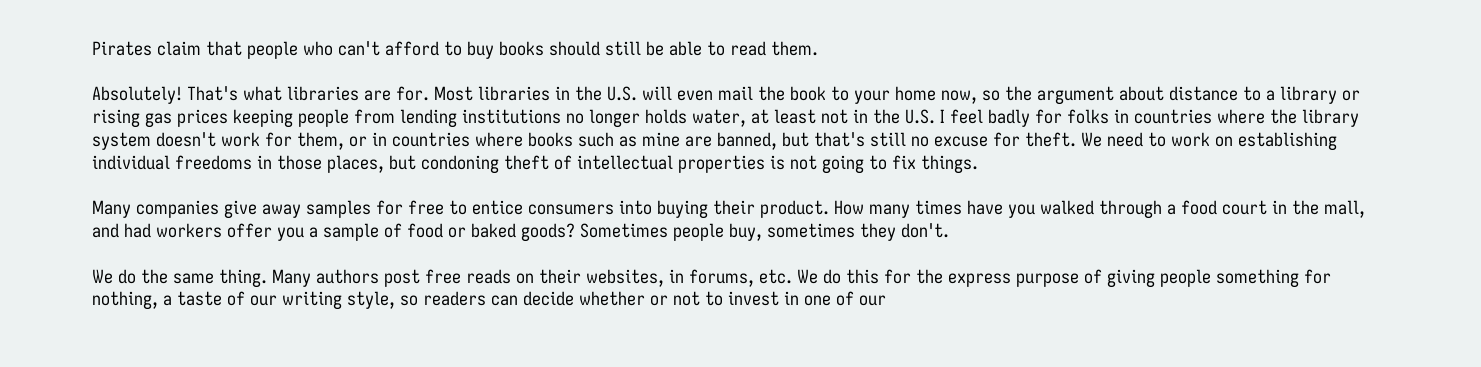Pirates claim that people who can't afford to buy books should still be able to read them.

Absolutely! That's what libraries are for. Most libraries in the U.S. will even mail the book to your home now, so the argument about distance to a library or rising gas prices keeping people from lending institutions no longer holds water, at least not in the U.S. I feel badly for folks in countries where the library system doesn't work for them, or in countries where books such as mine are banned, but that's still no excuse for theft. We need to work on establishing individual freedoms in those places, but condoning theft of intellectual properties is not going to fix things.

Many companies give away samples for free to entice consumers into buying their product. How many times have you walked through a food court in the mall, and had workers offer you a sample of food or baked goods? Sometimes people buy, sometimes they don't.

We do the same thing. Many authors post free reads on their websites, in forums, etc. We do this for the express purpose of giving people something for nothing, a taste of our writing style, so readers can decide whether or not to invest in one of our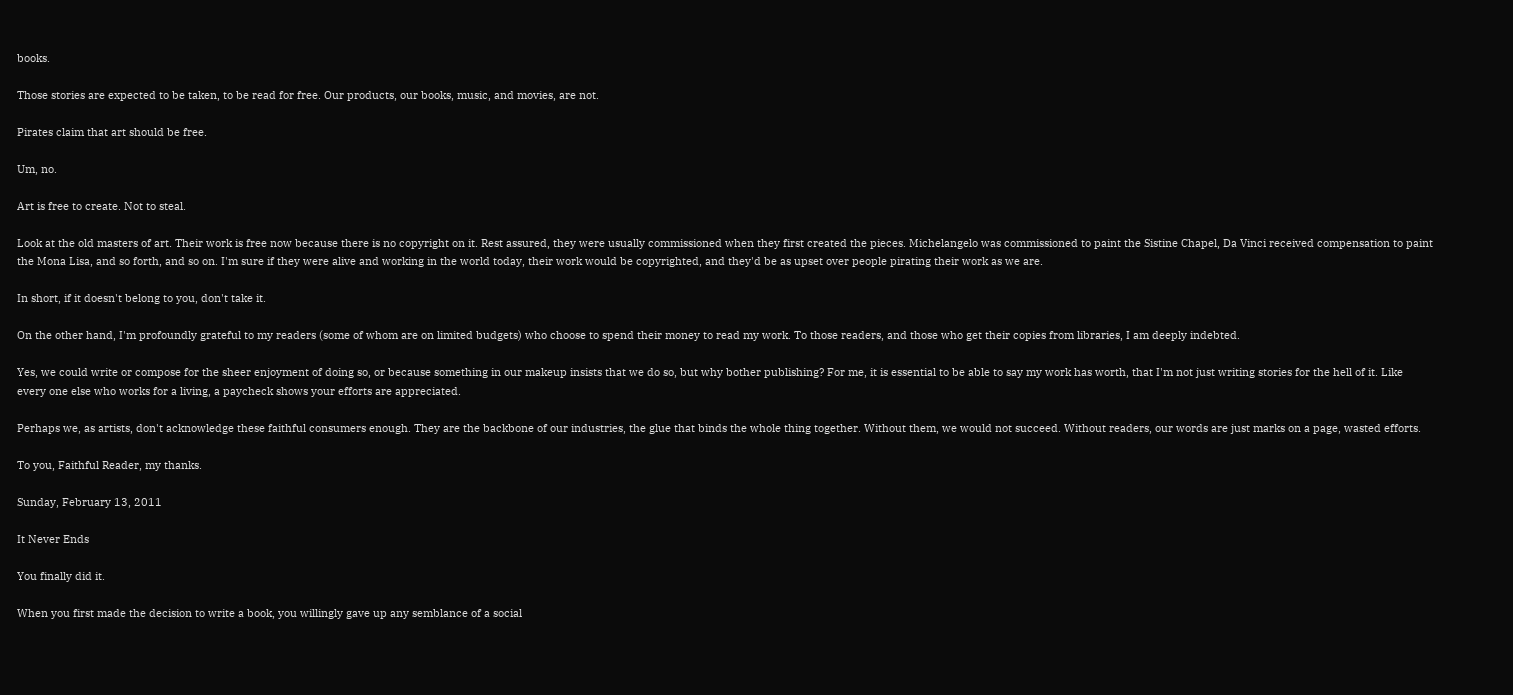books.

Those stories are expected to be taken, to be read for free. Our products, our books, music, and movies, are not.

Pirates claim that art should be free.

Um, no.

Art is free to create. Not to steal.

Look at the old masters of art. Their work is free now because there is no copyright on it. Rest assured, they were usually commissioned when they first created the pieces. Michelangelo was commissioned to paint the Sistine Chapel, Da Vinci received compensation to paint the Mona Lisa, and so forth, and so on. I'm sure if they were alive and working in the world today, their work would be copyrighted, and they'd be as upset over people pirating their work as we are.

In short, if it doesn't belong to you, don't take it.

On the other hand, I'm profoundly grateful to my readers (some of whom are on limited budgets) who choose to spend their money to read my work. To those readers, and those who get their copies from libraries, I am deeply indebted.

Yes, we could write or compose for the sheer enjoyment of doing so, or because something in our makeup insists that we do so, but why bother publishing? For me, it is essential to be able to say my work has worth, that I'm not just writing stories for the hell of it. Like every one else who works for a living, a paycheck shows your efforts are appreciated.

Perhaps we, as artists, don't acknowledge these faithful consumers enough. They are the backbone of our industries, the glue that binds the whole thing together. Without them, we would not succeed. Without readers, our words are just marks on a page, wasted efforts.

To you, Faithful Reader, my thanks.

Sunday, February 13, 2011

It Never Ends

You finally did it.

When you first made the decision to write a book, you willingly gave up any semblance of a social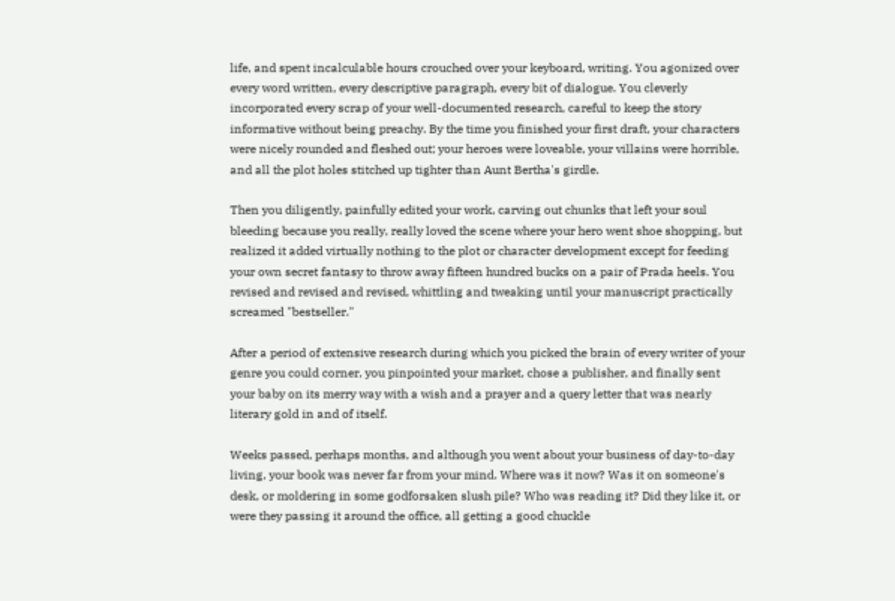life, and spent incalculable hours crouched over your keyboard, writing. You agonized over every word written, every descriptive paragraph, every bit of dialogue. You cleverly incorporated every scrap of your well-documented research, careful to keep the story informative without being preachy. By the time you finished your first draft, your characters were nicely rounded and fleshed out; your heroes were loveable, your villains were horrible, and all the plot holes stitched up tighter than Aunt Bertha's girdle.

Then you diligently, painfully edited your work, carving out chunks that left your soul bleeding because you really, really loved the scene where your hero went shoe shopping, but realized it added virtually nothing to the plot or character development except for feeding your own secret fantasy to throw away fifteen hundred bucks on a pair of Prada heels. You revised and revised and revised, whittling and tweaking until your manuscript practically screamed "bestseller."

After a period of extensive research during which you picked the brain of every writer of your genre you could corner, you pinpointed your market, chose a publisher, and finally sent your baby on its merry way with a wish and a prayer and a query letter that was nearly literary gold in and of itself.

Weeks passed, perhaps months, and although you went about your business of day-to-day living, your book was never far from your mind. Where was it now? Was it on someone's desk, or moldering in some godforsaken slush pile? Who was reading it? Did they like it, or were they passing it around the office, all getting a good chuckle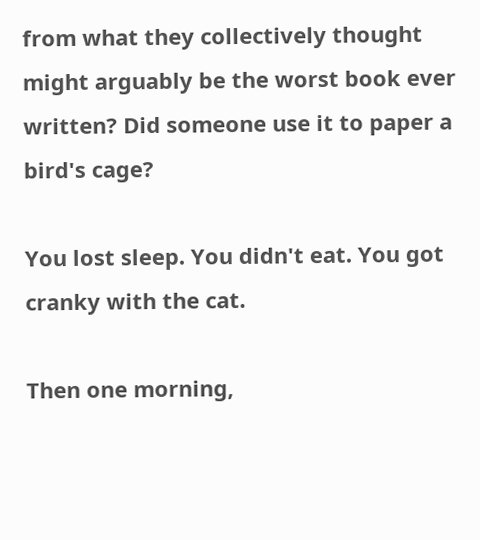from what they collectively thought might arguably be the worst book ever written? Did someone use it to paper a bird's cage?

You lost sleep. You didn't eat. You got cranky with the cat.

Then one morning,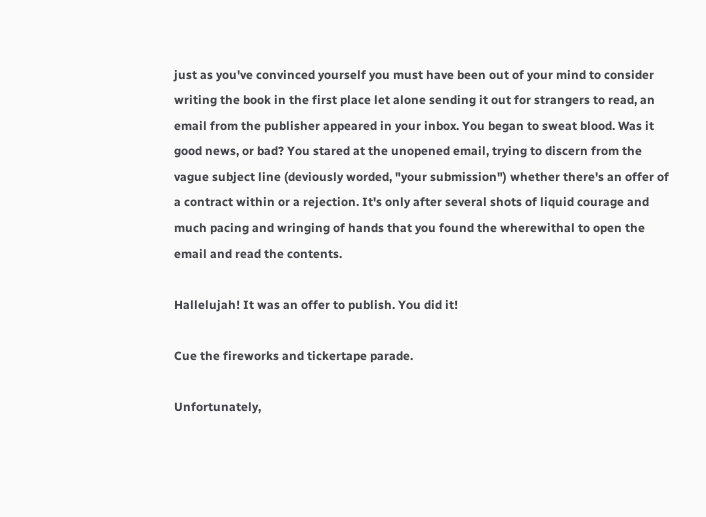just as you've convinced yourself you must have been out of your mind to consider writing the book in the first place let alone sending it out for strangers to read, an email from the publisher appeared in your inbox. You began to sweat blood. Was it good news, or bad? You stared at the unopened email, trying to discern from the vague subject line (deviously worded, "your submission") whether there's an offer of a contract within or a rejection. It's only after several shots of liquid courage and much pacing and wringing of hands that you found the wherewithal to open the email and read the contents.

Hallelujah! It was an offer to publish. You did it!

Cue the fireworks and tickertape parade.

Unfortunately,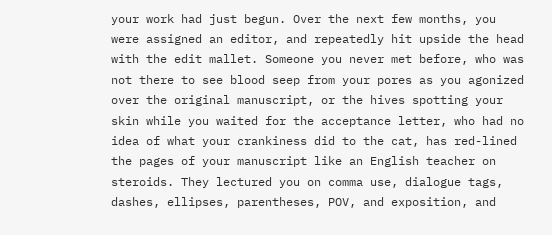your work had just begun. Over the next few months, you were assigned an editor, and repeatedly hit upside the head with the edit mallet. Someone you never met before, who was not there to see blood seep from your pores as you agonized over the original manuscript, or the hives spotting your skin while you waited for the acceptance letter, who had no idea of what your crankiness did to the cat, has red-lined the pages of your manuscript like an English teacher on steroids. They lectured you on comma use, dialogue tags, dashes, ellipses, parentheses, POV, and exposition, and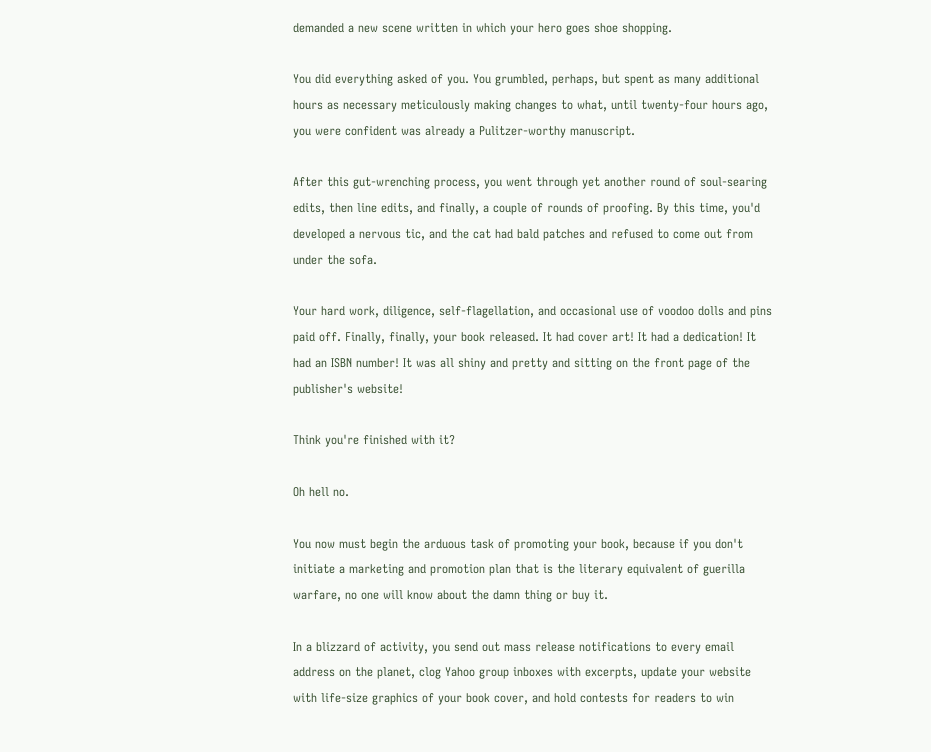demanded a new scene written in which your hero goes shoe shopping.

You did everything asked of you. You grumbled, perhaps, but spent as many additional hours as necessary meticulously making changes to what, until twenty-four hours ago, you were confident was already a Pulitzer-worthy manuscript.

After this gut-wrenching process, you went through yet another round of soul-searing edits, then line edits, and finally, a couple of rounds of proofing. By this time, you'd developed a nervous tic, and the cat had bald patches and refused to come out from under the sofa.

Your hard work, diligence, self-flagellation, and occasional use of voodoo dolls and pins paid off. Finally, finally, your book released. It had cover art! It had a dedication! It had an ISBN number! It was all shiny and pretty and sitting on the front page of the publisher's website!

Think you're finished with it?

Oh hell no.

You now must begin the arduous task of promoting your book, because if you don't initiate a marketing and promotion plan that is the literary equivalent of guerilla warfare, no one will know about the damn thing or buy it.

In a blizzard of activity, you send out mass release notifications to every email address on the planet, clog Yahoo group inboxes with excerpts, update your website with life-size graphics of your book cover, and hold contests for readers to win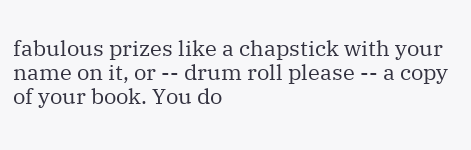fabulous prizes like a chapstick with your name on it, or -- drum roll please -- a copy of your book. You do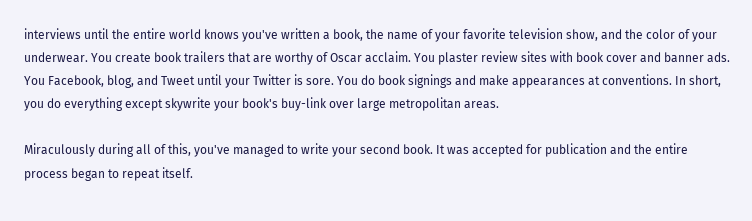interviews until the entire world knows you've written a book, the name of your favorite television show, and the color of your underwear. You create book trailers that are worthy of Oscar acclaim. You plaster review sites with book cover and banner ads. You Facebook, blog, and Tweet until your Twitter is sore. You do book signings and make appearances at conventions. In short, you do everything except skywrite your book's buy-link over large metropolitan areas.

Miraculously during all of this, you've managed to write your second book. It was accepted for publication and the entire process began to repeat itself.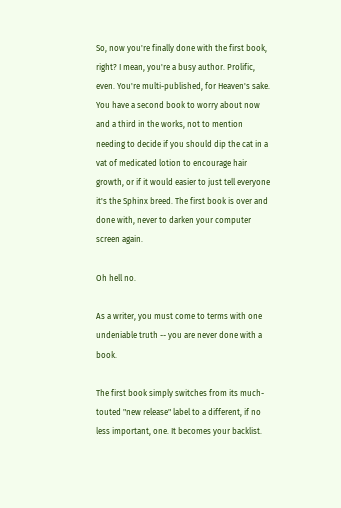So, now you're finally done with the first book, right? I mean, you're a busy author. Prolific, even. You're multi-published, for Heaven's sake. You have a second book to worry about now and a third in the works, not to mention needing to decide if you should dip the cat in a vat of medicated lotion to encourage hair growth, or if it would easier to just tell everyone it's the Sphinx breed. The first book is over and done with, never to darken your computer screen again.

Oh hell no.

As a writer, you must come to terms with one undeniable truth -- you are never done with a book.

The first book simply switches from its much-touted "new release" label to a different, if no less important, one. It becomes your backlist.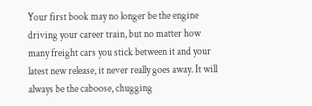Your first book may no longer be the engine driving your career train, but no matter how many freight cars you stick between it and your latest new release, it never really goes away. It will always be the caboose, chugging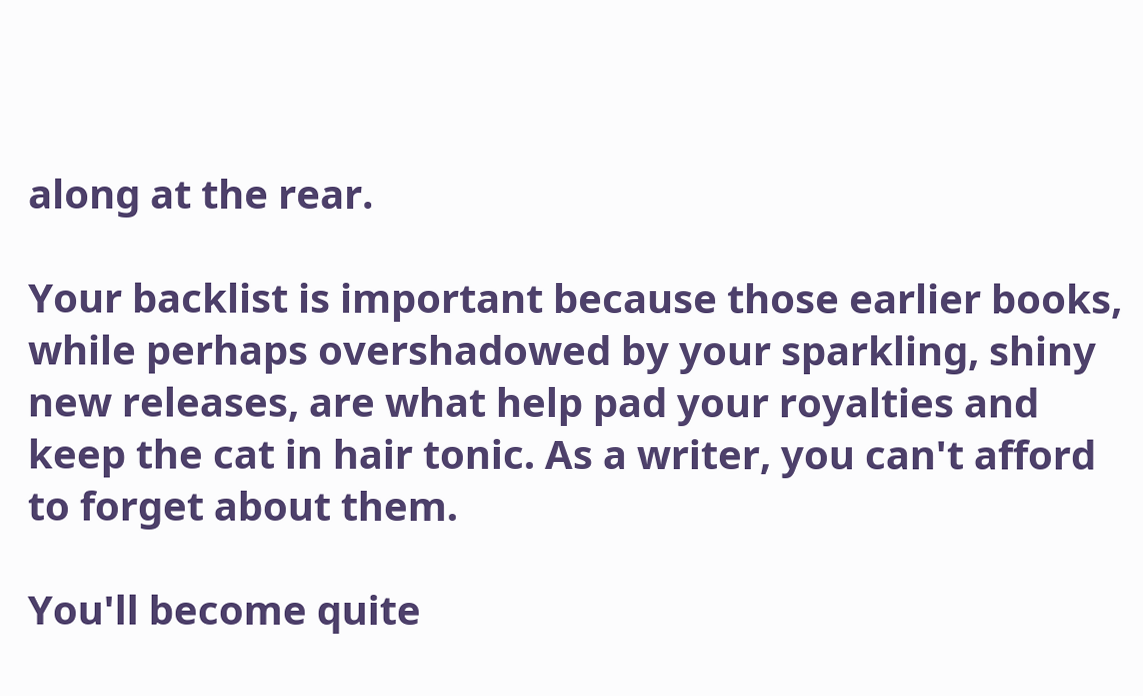along at the rear.

Your backlist is important because those earlier books, while perhaps overshadowed by your sparkling, shiny new releases, are what help pad your royalties and keep the cat in hair tonic. As a writer, you can't afford to forget about them.

You'll become quite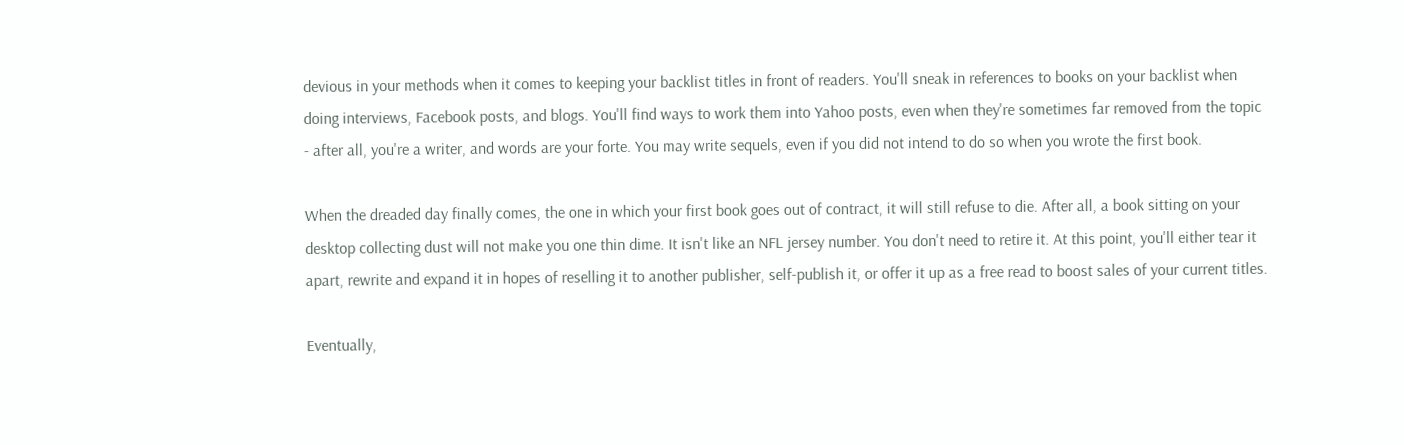devious in your methods when it comes to keeping your backlist titles in front of readers. You'll sneak in references to books on your backlist when doing interviews, Facebook posts, and blogs. You'll find ways to work them into Yahoo posts, even when they're sometimes far removed from the topic - after all, you're a writer, and words are your forte. You may write sequels, even if you did not intend to do so when you wrote the first book.

When the dreaded day finally comes, the one in which your first book goes out of contract, it will still refuse to die. After all, a book sitting on your desktop collecting dust will not make you one thin dime. It isn't like an NFL jersey number. You don't need to retire it. At this point, you'll either tear it apart, rewrite and expand it in hopes of reselling it to another publisher, self-publish it, or offer it up as a free read to boost sales of your current titles.

Eventually,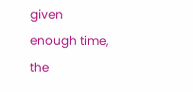given enough time, the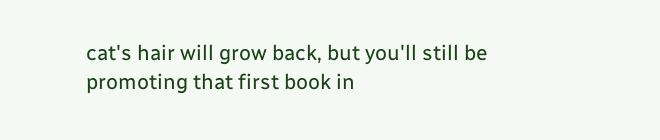cat's hair will grow back, but you'll still be promoting that first book in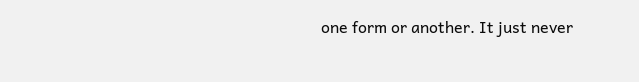one form or another. It just never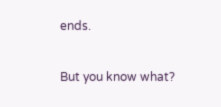ends.

But you know what?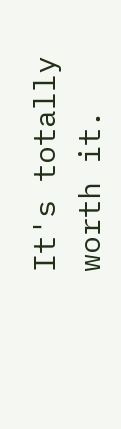It's totally worth it.